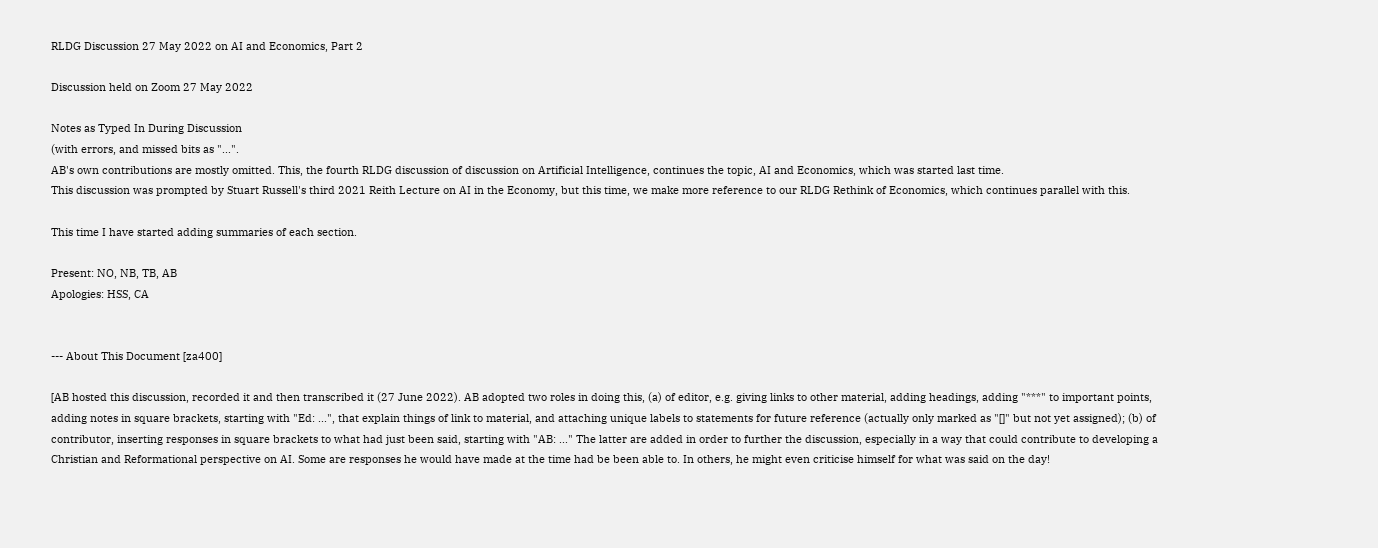RLDG Discussion 27 May 2022 on AI and Economics, Part 2

Discussion held on Zoom 27 May 2022

Notes as Typed In During Discussion
(with errors, and missed bits as "...".
AB's own contributions are mostly omitted. This, the fourth RLDG discussion of discussion on Artificial Intelligence, continues the topic, AI and Economics, which was started last time.
This discussion was prompted by Stuart Russell's third 2021 Reith Lecture on AI in the Economy, but this time, we make more reference to our RLDG Rethink of Economics, which continues parallel with this.

This time I have started adding summaries of each section.

Present: NO, NB, TB, AB
Apologies: HSS, CA


--- About This Document [za400]

[AB hosted this discussion, recorded it and then transcribed it (27 June 2022). AB adopted two roles in doing this, (a) of editor, e.g. giving links to other material, adding headings, adding "***" to important points, adding notes in square brackets, starting with "Ed: ...", that explain things of link to material, and attaching unique labels to statements for future reference (actually only marked as "[]" but not yet assigned); (b) of contributor, inserting responses in square brackets to what had just been said, starting with "AB: ..." The latter are added in order to further the discussion, especially in a way that could contribute to developing a Christian and Reformational perspective on AI. Some are responses he would have made at the time had be been able to. In others, he might even criticise himself for what was said on the day!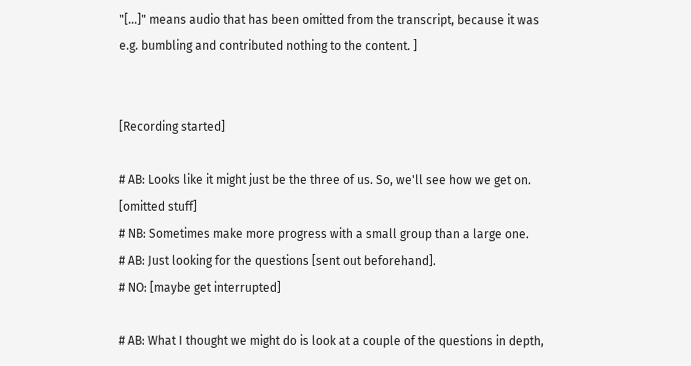"[...]" means audio that has been omitted from the transcript, because it was e.g. bumbling and contributed nothing to the content. ]


[Recording started]

# AB: Looks like it might just be the three of us. So, we'll see how we get on. [omitted stuff]
# NB: Sometimes make more progress with a small group than a large one.
# AB: Just looking for the questions [sent out beforehand].
# NO: [maybe get interrupted]

# AB: What I thought we might do is look at a couple of the questions in depth,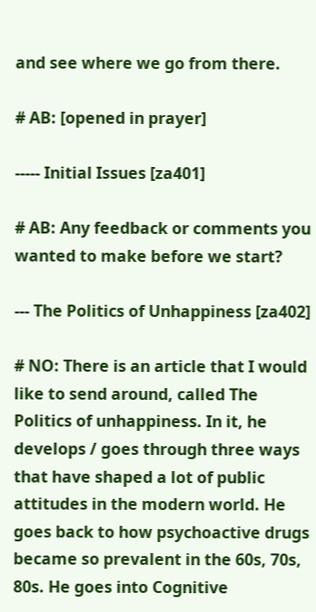and see where we go from there.

# AB: [opened in prayer]

----- Initial Issues [za401]

# AB: Any feedback or comments you wanted to make before we start?

--- The Politics of Unhappiness [za402]

# NO: There is an article that I would like to send around, called The Politics of unhappiness. In it, he develops / goes through three ways that have shaped a lot of public attitudes in the modern world. He goes back to how psychoactive drugs became so prevalent in the 60s, 70s, 80s. He goes into Cognitive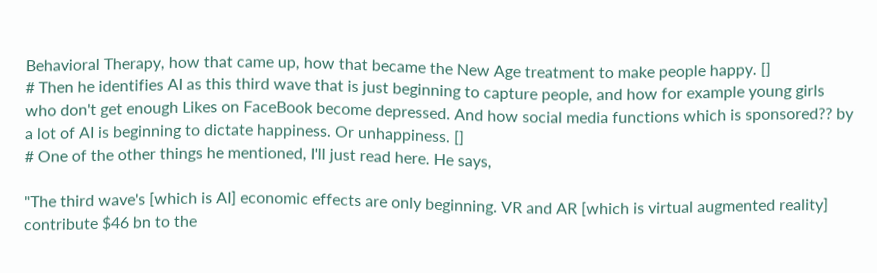Behavioral Therapy, how that came up, how that became the New Age treatment to make people happy. []
# Then he identifies AI as this third wave that is just beginning to capture people, and how for example young girls who don't get enough Likes on FaceBook become depressed. And how social media functions which is sponsored?? by a lot of AI is beginning to dictate happiness. Or unhappiness. []
# One of the other things he mentioned, I'll just read here. He says,

"The third wave's [which is AI] economic effects are only beginning. VR and AR [which is virtual augmented reality] contribute $46 bn to the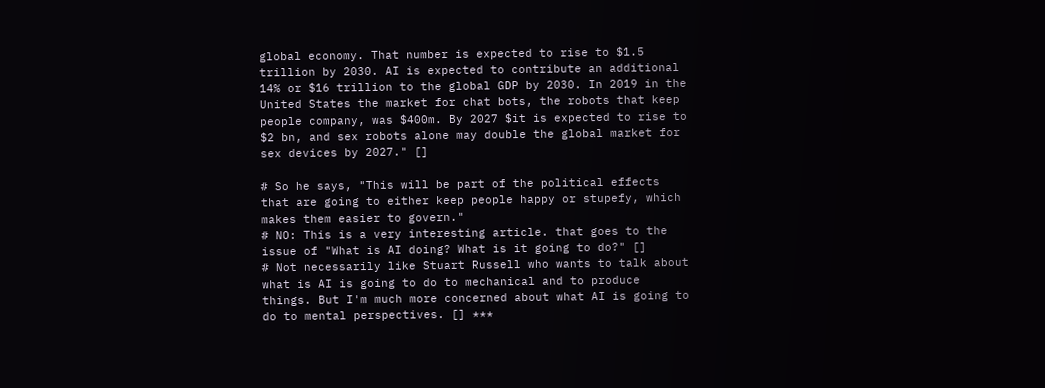global economy. That number is expected to rise to $1.5 trillion by 2030. AI is expected to contribute an additional 14% or $16 trillion to the global GDP by 2030. In 2019 in the United States the market for chat bots, the robots that keep people company, was $400m. By 2027 $it is expected to rise to $2 bn, and sex robots alone may double the global market for sex devices by 2027." []

# So he says, "This will be part of the political effects that are going to either keep people happy or stupefy, which makes them easier to govern."
# NO: This is a very interesting article. that goes to the issue of "What is AI doing? What is it going to do?" []
# Not necessarily like Stuart Russell who wants to talk about what is AI is going to do to mechanical and to produce things. But I'm much more concerned about what AI is going to do to mental perspectives. [] ***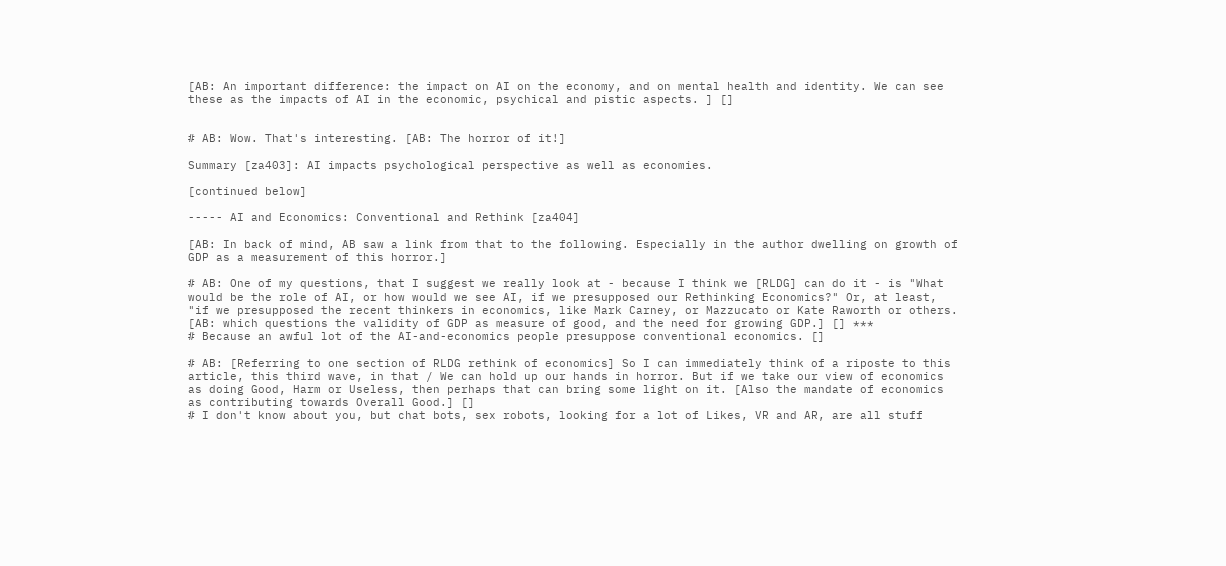[AB: An important difference: the impact on AI on the economy, and on mental health and identity. We can see these as the impacts of AI in the economic, psychical and pistic aspects. ] []


# AB: Wow. That's interesting. [AB: The horror of it!]

Summary [za403]: AI impacts psychological perspective as well as economies.

[continued below]

----- AI and Economics: Conventional and Rethink [za404]

[AB: In back of mind, AB saw a link from that to the following. Especially in the author dwelling on growth of GDP as a measurement of this horror.]

# AB: One of my questions, that I suggest we really look at - because I think we [RLDG] can do it - is "What would be the role of AI, or how would we see AI, if we presupposed our Rethinking Economics?" Or, at least, "if we presupposed the recent thinkers in economics, like Mark Carney, or Mazzucato or Kate Raworth or others. [AB: which questions the validity of GDP as measure of good, and the need for growing GDP.] [] ***
# Because an awful lot of the AI-and-economics people presuppose conventional economics. []

# AB: [Referring to one section of RLDG rethink of economics] So I can immediately think of a riposte to this article, this third wave, in that / We can hold up our hands in horror. But if we take our view of economics as doing Good, Harm or Useless, then perhaps that can bring some light on it. [Also the mandate of economics as contributing towards Overall Good.] []
# I don't know about you, but chat bots, sex robots, looking for a lot of Likes, VR and AR, are all stuff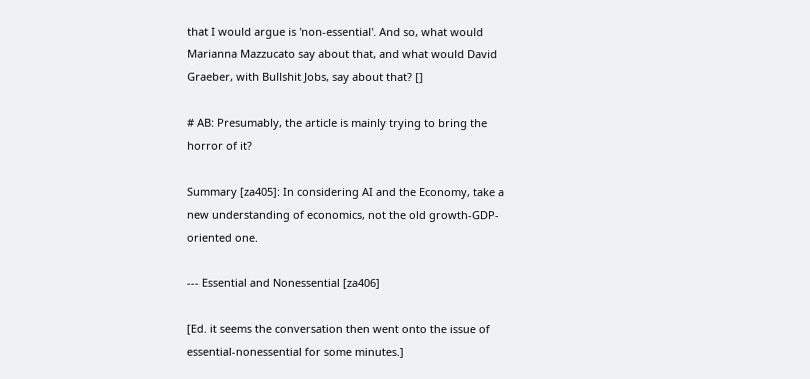that I would argue is 'non-essential'. And so, what would Marianna Mazzucato say about that, and what would David Graeber, with Bullshit Jobs, say about that? []

# AB: Presumably, the article is mainly trying to bring the horror of it?

Summary [za405]: In considering AI and the Economy, take a new understanding of economics, not the old growth-GDP-oriented one.

--- Essential and Nonessential [za406]

[Ed. it seems the conversation then went onto the issue of essential-nonessential for some minutes.]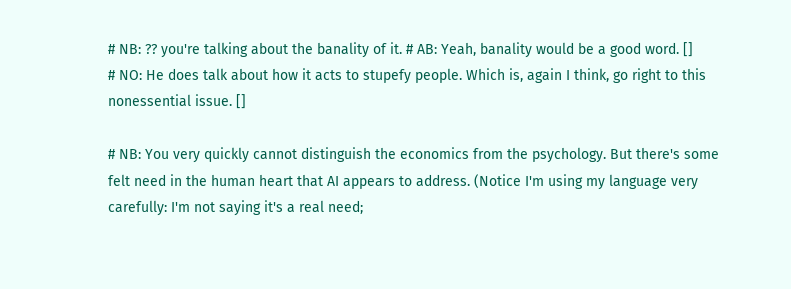# NB: ?? you're talking about the banality of it. # AB: Yeah, banality would be a good word. []
# NO: He does talk about how it acts to stupefy people. Which is, again I think, go right to this nonessential issue. []

# NB: You very quickly cannot distinguish the economics from the psychology. But there's some felt need in the human heart that AI appears to address. (Notice I'm using my language very carefully: I'm not saying it's a real need;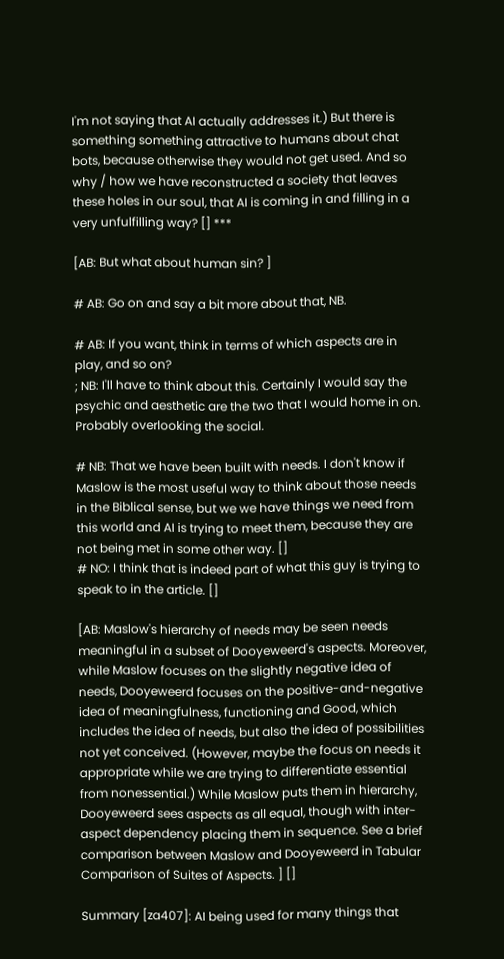I'm not saying that AI actually addresses it.) But there is something something attractive to humans about chat bots, because otherwise they would not get used. And so why / how we have reconstructed a society that leaves these holes in our soul, that AI is coming in and filling in a very unfulfilling way? [] ***

[AB: But what about human sin? ]

# AB: Go on and say a bit more about that, NB.

# AB: If you want, think in terms of which aspects are in play, and so on?
; NB: I'll have to think about this. Certainly I would say the psychic and aesthetic are the two that I would home in on. Probably overlooking the social.

# NB: That we have been built with needs. I don't know if Maslow is the most useful way to think about those needs in the Biblical sense, but we we have things we need from this world and AI is trying to meet them, because they are not being met in some other way. []
# NO: I think that is indeed part of what this guy is trying to speak to in the article. []

[AB: Maslow's hierarchy of needs may be seen needs meaningful in a subset of Dooyeweerd's aspects. Moreover, while Maslow focuses on the slightly negative idea of needs, Dooyeweerd focuses on the positive-and-negative idea of meaningfulness, functioning and Good, which includes the idea of needs, but also the idea of possibilities not yet conceived. (However, maybe the focus on needs it appropriate while we are trying to differentiate essential from nonessential.) While Maslow puts them in hierarchy, Dooyeweerd sees aspects as all equal, though with inter-aspect dependency placing them in sequence. See a brief comparison between Maslow and Dooyeweerd in Tabular Comparison of Suites of Aspects. ] []

Summary [za407]: AI being used for many things that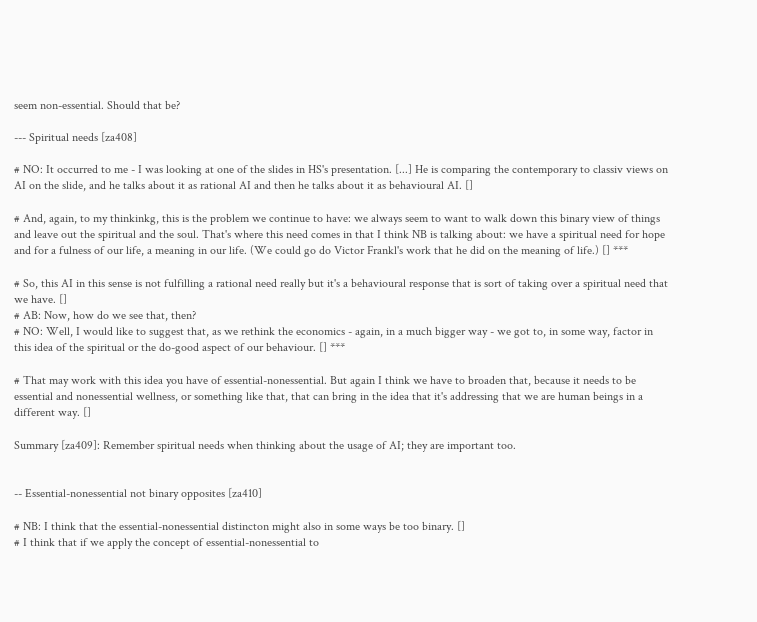seem non-essential. Should that be?

--- Spiritual needs [za408]

# NO: It occurred to me - I was looking at one of the slides in HS's presentation. [...] He is comparing the contemporary to classiv views on AI on the slide, and he talks about it as rational AI and then he talks about it as behavioural AI. []

# And, again, to my thinkinkg, this is the problem we continue to have: we always seem to want to walk down this binary view of things and leave out the spiritual and the soul. That's where this need comes in that I think NB is talking about: we have a spiritual need for hope and for a fulness of our life, a meaning in our life. (We could go do Victor Frankl's work that he did on the meaning of life.) [] ***

# So, this AI in this sense is not fulfilling a rational need really but it's a behavioural response that is sort of taking over a spiritual need that we have. []
# AB: Now, how do we see that, then?
# NO: Well, I would like to suggest that, as we rethink the economics - again, in a much bigger way - we got to, in some way, factor in this idea of the spiritual or the do-good aspect of our behaviour. [] ***

# That may work with this idea you have of essential-nonessential. But again I think we have to broaden that, because it needs to be essential and nonessential wellness, or something like that, that can bring in the idea that it's addressing that we are human beings in a different way. []

Summary [za409]: Remember spiritual needs when thinking about the usage of AI; they are important too.


-- Essential-nonessential not binary opposites [za410]

# NB: I think that the essential-nonessential distincton might also in some ways be too binary. []
# I think that if we apply the concept of essential-nonessential to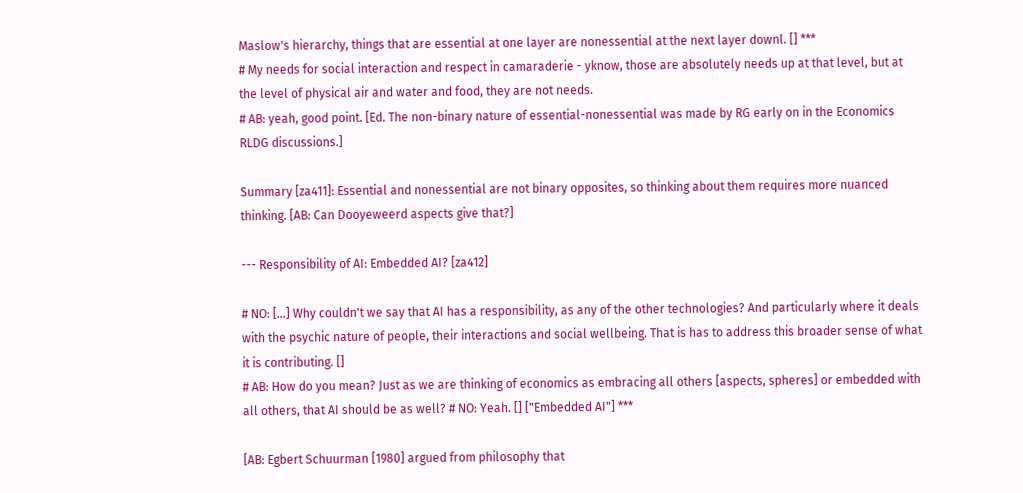Maslow's hierarchy, things that are essential at one layer are nonessential at the next layer downl. [] ***
# My needs for social interaction and respect in camaraderie - yknow, those are absolutely needs up at that level, but at the level of physical air and water and food, they are not needs.
# AB: yeah, good point. [Ed. The non-binary nature of essential-nonessential was made by RG early on in the Economics RLDG discussions.]

Summary [za411]: Essential and nonessential are not binary opposites, so thinking about them requires more nuanced thinking. [AB: Can Dooyeweerd aspects give that?]

--- Responsibility of AI: Embedded AI? [za412]

# NO: [...] Why couldn't we say that AI has a responsibility, as any of the other technologies? And particularly where it deals with the psychic nature of people, their interactions and social wellbeing. That is has to address this broader sense of what it is contributing. []
# AB: How do you mean? Just as we are thinking of economics as embracing all others [aspects, spheres] or embedded with all others, that AI should be as well? # NO: Yeah. [] ["Embedded AI"] ***

[AB: Egbert Schuurman [1980] argued from philosophy that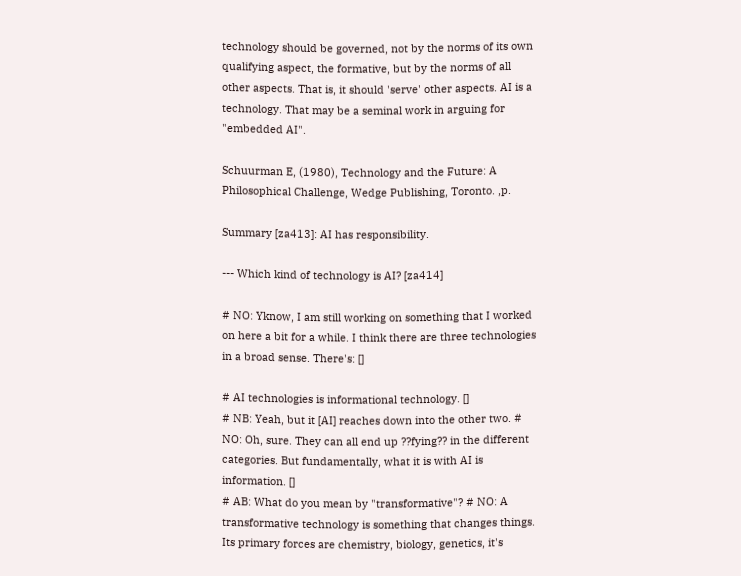technology should be governed, not by the norms of its own qualifying aspect, the formative, but by the norms of all other aspects. That is, it should 'serve' other aspects. AI is a technology. That may be a seminal work in arguing for "embedded AI".

Schuurman E, (1980), Technology and the Future: A Philosophical Challenge, Wedge Publishing, Toronto. ,p.

Summary [za413]: AI has responsibility.

--- Which kind of technology is AI? [za414]

# NO: Yknow, I am still working on something that I worked on here a bit for a while. I think there are three technologies in a broad sense. There's: []

# AI technologies is informational technology. []
# NB: Yeah, but it [AI] reaches down into the other two. # NO: Oh, sure. They can all end up ??fying?? in the different categories. But fundamentally, what it is with AI is information. []
# AB: What do you mean by "transformative"? # NO: A transformative technology is something that changes things. Its primary forces are chemistry, biology, genetics, it's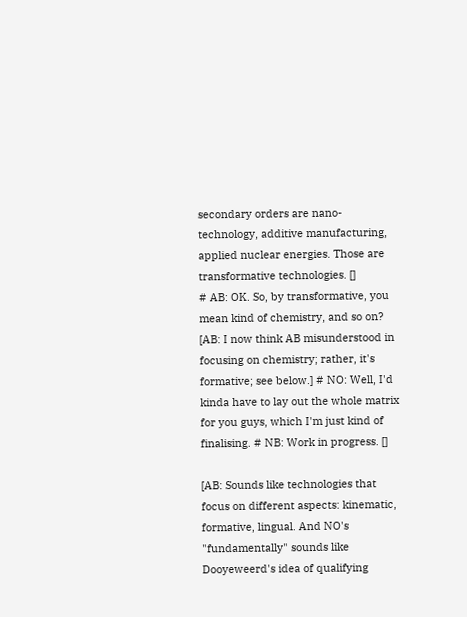secondary orders are nano-technology, additive manufacturing, applied nuclear energies. Those are transformative technologies. []
# AB: OK. So, by transformative, you mean kind of chemistry, and so on? [AB: I now think AB misunderstood in focusing on chemistry; rather, it's formative; see below.] # NO: Well, I'd kinda have to lay out the whole matrix for you guys, which I'm just kind of finalising. # NB: Work in progress. []

[AB: Sounds like technologies that focus on different aspects: kinematic, formative, lingual. And NO's "fundamentally" sounds like Dooyeweerd's idea of qualifying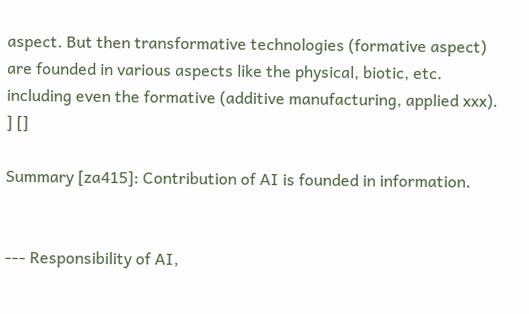aspect. But then transformative technologies (formative aspect) are founded in various aspects like the physical, biotic, etc. including even the formative (additive manufacturing, applied xxx). ] []

Summary [za415]: Contribution of AI is founded in information.


--- Responsibility of AI,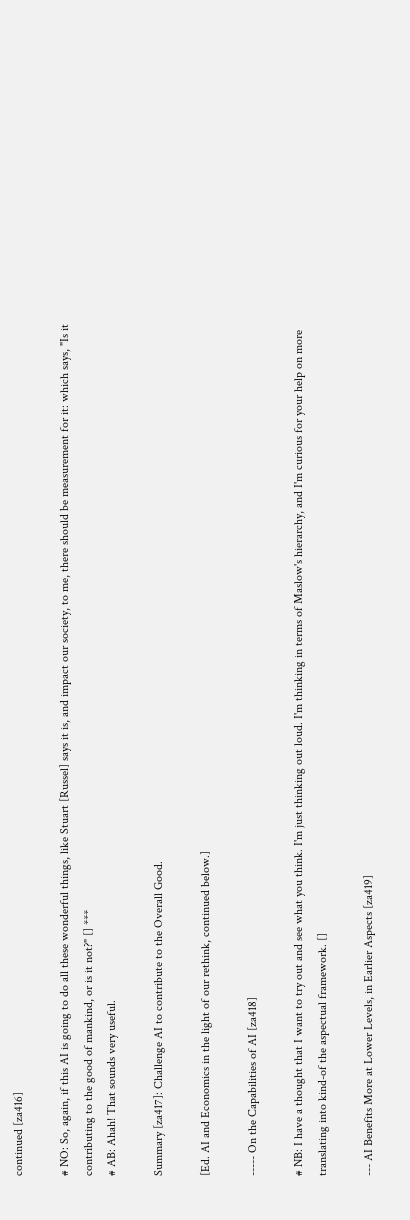continued [za416]

# NO: So, again, if this AI is going to do all these wonderful things, like Stuart [Russel] says it is, and impact our society, to me, there should be measurement for it: which says, "Is it contributing to the good of mankind, or is it not?" [] ***
# AB: Ahah! That sounds very useful.

Summary [za417]: Challenge AI to contribute to the Overall Good.

[Ed. AI and Economics in the light of our rethink, continued below.]

----- On the Capabilities of AI [za418]

# NB: I have a thought that I want to try out and see what you think. I'm just thinking out loud. I'm thinking in terms of Maslow's hierarchy, and I'm curious for your help on more translating into kind-of the aspectual framework. []

--- AI Benefits More at Lower Levels, in Earlier Aspects [za419]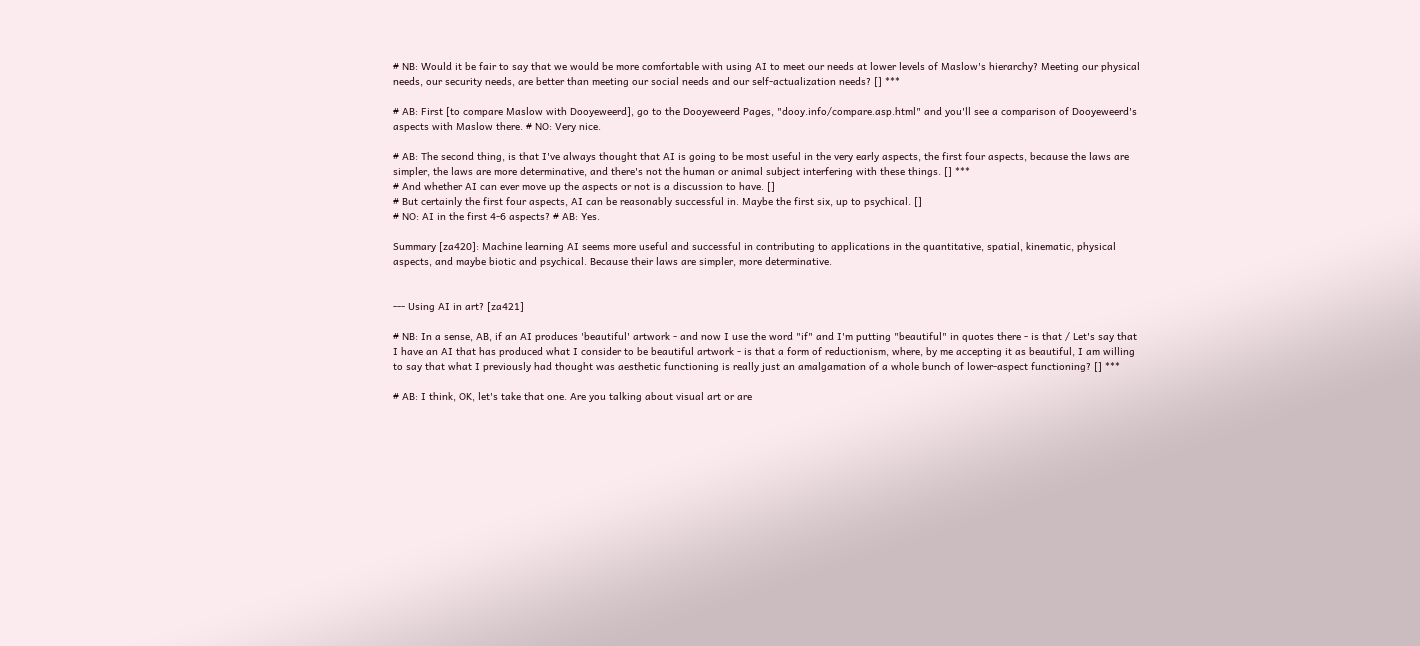# NB: Would it be fair to say that we would be more comfortable with using AI to meet our needs at lower levels of Maslow's hierarchy? Meeting our physical needs, our security needs, are better than meeting our social needs and our self-actualization needs? [] ***

# AB: First [to compare Maslow with Dooyeweerd], go to the Dooyeweerd Pages, "dooy.info/compare.asp.html" and you'll see a comparison of Dooyeweerd's aspects with Maslow there. # NO: Very nice.

# AB: The second thing, is that I've always thought that AI is going to be most useful in the very early aspects, the first four aspects, because the laws are simpler, the laws are more determinative, and there's not the human or animal subject interfering with these things. [] ***
# And whether AI can ever move up the aspects or not is a discussion to have. []
# But certainly the first four aspects, AI can be reasonably successful in. Maybe the first six, up to psychical. []
# NO: AI in the first 4-6 aspects? # AB: Yes.

Summary [za420]: Machine learning AI seems more useful and successful in contributing to applications in the quantitative, spatial, kinematic, physical aspects, and maybe biotic and psychical. Because their laws are simpler, more determinative.


--- Using AI in art? [za421]

# NB: In a sense, AB, if an AI produces 'beautiful' artwork - and now I use the word "if" and I'm putting "beautiful" in quotes there - is that / Let's say that I have an AI that has produced what I consider to be beautiful artwork - is that a form of reductionism, where, by me accepting it as beautiful, I am willing to say that what I previously had thought was aesthetic functioning is really just an amalgamation of a whole bunch of lower-aspect functioning? [] ***

# AB: I think, OK, let's take that one. Are you talking about visual art or are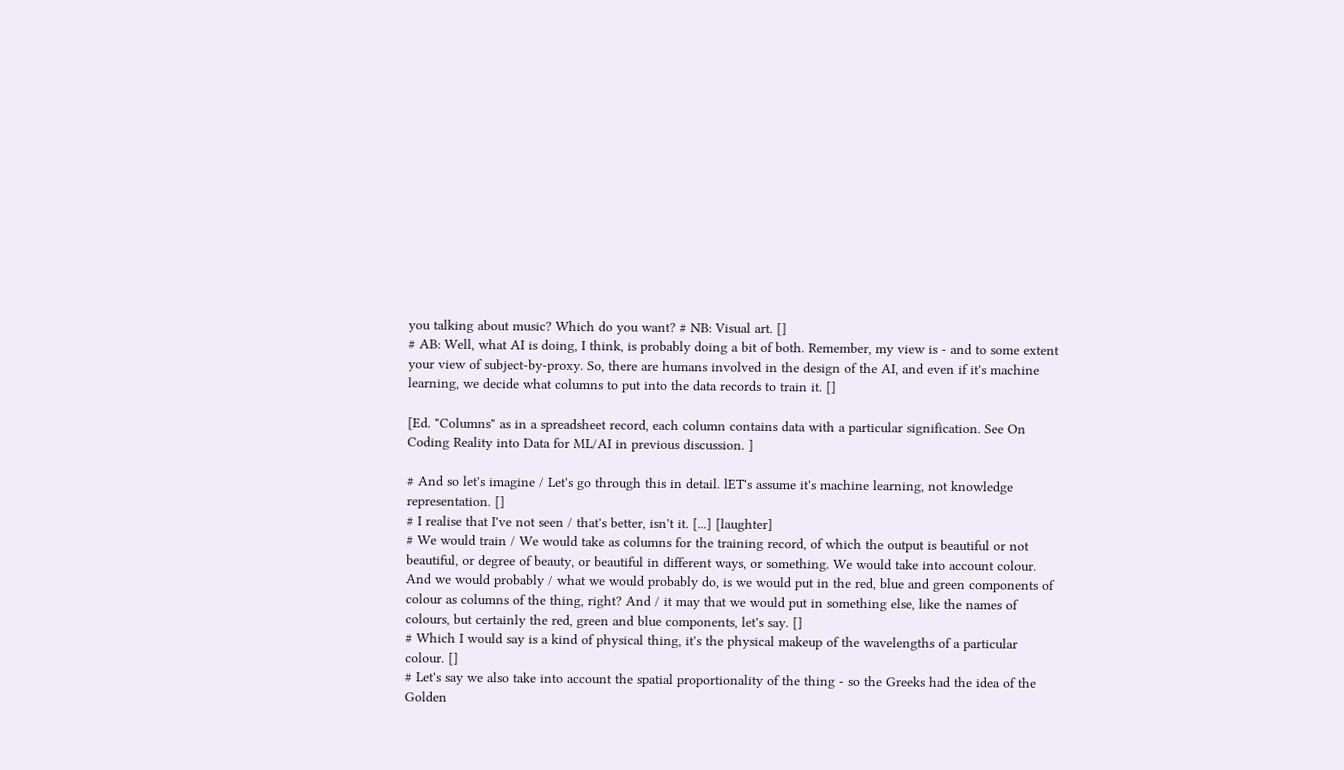you talking about music? Which do you want? # NB: Visual art. []
# AB: Well, what AI is doing, I think, is probably doing a bit of both. Remember, my view is - and to some extent your view of subject-by-proxy. So, there are humans involved in the design of the AI, and even if it's machine learning, we decide what columns to put into the data records to train it. []

[Ed. "Columns" as in a spreadsheet record, each column contains data with a particular signification. See On Coding Reality into Data for ML/AI in previous discussion. ]

# And so let's imagine / Let's go through this in detail. lET's assume it's machine learning, not knowledge representation. []
# I realise that I've not seen / that's better, isn't it. [...] [laughter]
# We would train / We would take as columns for the training record, of which the output is beautiful or not beautiful, or degree of beauty, or beautiful in different ways, or something. We would take into account colour. And we would probably / what we would probably do, is we would put in the red, blue and green components of colour as columns of the thing, right? And / it may that we would put in something else, like the names of colours, but certainly the red, green and blue components, let's say. []
# Which I would say is a kind of physical thing, it's the physical makeup of the wavelengths of a particular colour. []
# Let's say we also take into account the spatial proportionality of the thing - so the Greeks had the idea of the Golden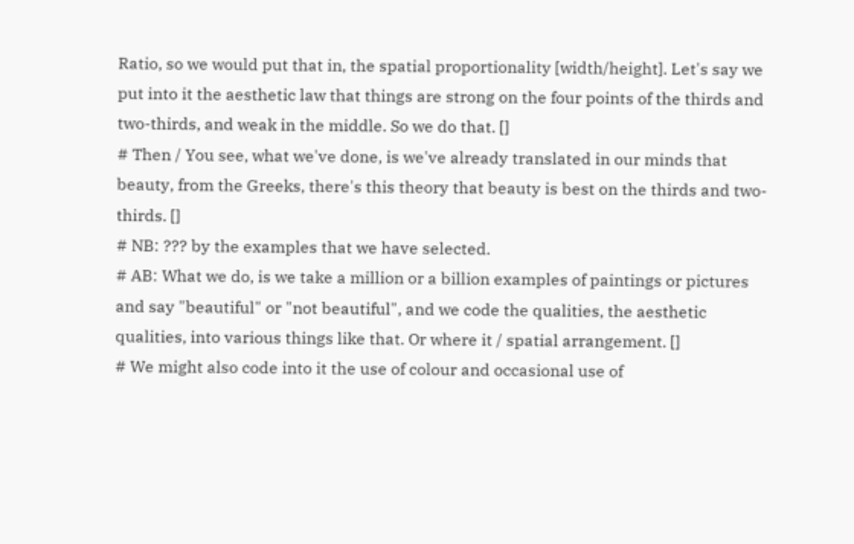Ratio, so we would put that in, the spatial proportionality [width/height]. Let's say we put into it the aesthetic law that things are strong on the four points of the thirds and two-thirds, and weak in the middle. So we do that. []
# Then / You see, what we've done, is we've already translated in our minds that beauty, from the Greeks, there's this theory that beauty is best on the thirds and two-thirds. []
# NB: ??? by the examples that we have selected.
# AB: What we do, is we take a million or a billion examples of paintings or pictures and say "beautiful" or "not beautiful", and we code the qualities, the aesthetic qualities, into various things like that. Or where it / spatial arrangement. []
# We might also code into it the use of colour and occasional use of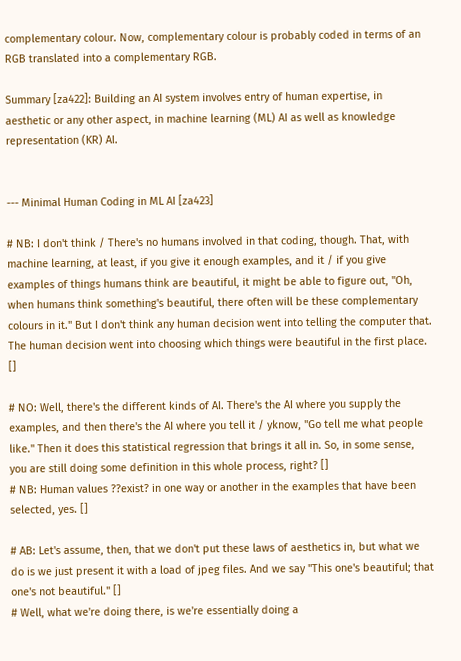complementary colour. Now, complementary colour is probably coded in terms of an RGB translated into a complementary RGB.

Summary [za422]: Building an AI system involves entry of human expertise, in aesthetic or any other aspect, in machine learning (ML) AI as well as knowledge representation (KR) AI.


--- Minimal Human Coding in ML AI [za423]

# NB: I don't think / There's no humans involved in that coding, though. That, with machine learning, at least, if you give it enough examples, and it / if you give examples of things humans think are beautiful, it might be able to figure out, "Oh, when humans think something's beautiful, there often will be these complementary colours in it." But I don't think any human decision went into telling the computer that. The human decision went into choosing which things were beautiful in the first place. []

# NO: Well, there's the different kinds of AI. There's the AI where you supply the examples, and then there's the AI where you tell it / yknow, "Go tell me what people like." Then it does this statistical regression that brings it all in. So, in some sense, you are still doing some definition in this whole process, right? []
# NB: Human values ??exist? in one way or another in the examples that have been selected, yes. []

# AB: Let's assume, then, that we don't put these laws of aesthetics in, but what we do is we just present it with a load of jpeg files. And we say "This one's beautiful; that one's not beautiful." []
# Well, what we're doing there, is we're essentially doing a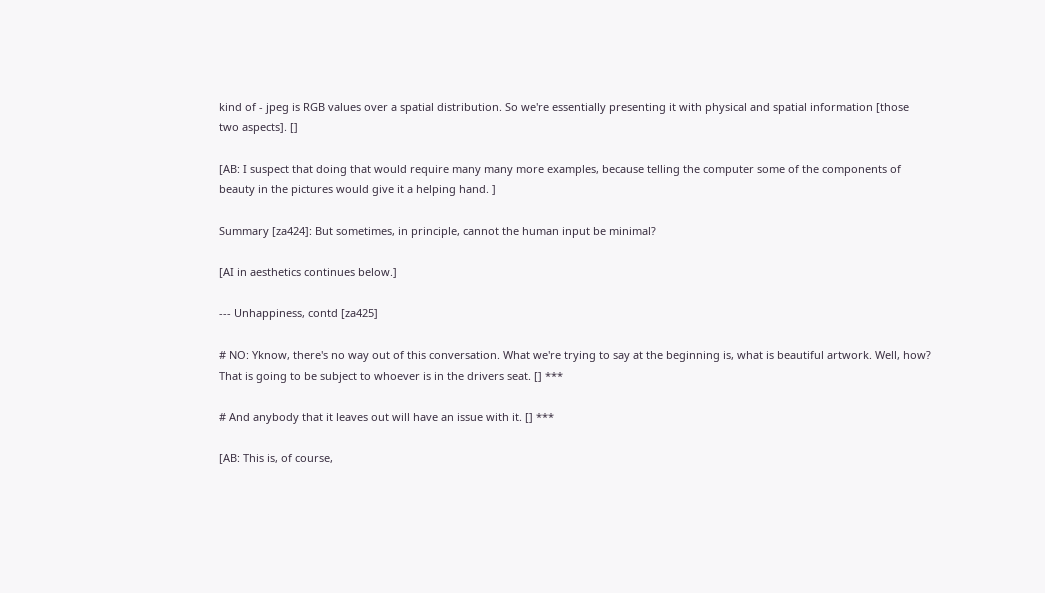kind of - jpeg is RGB values over a spatial distribution. So we're essentially presenting it with physical and spatial information [those two aspects]. []

[AB: I suspect that doing that would require many many more examples, because telling the computer some of the components of beauty in the pictures would give it a helping hand. ]

Summary [za424]: But sometimes, in principle, cannot the human input be minimal?

[AI in aesthetics continues below.]

--- Unhappiness, contd [za425]

# NO: Yknow, there's no way out of this conversation. What we're trying to say at the beginning is, what is beautiful artwork. Well, how? That is going to be subject to whoever is in the drivers seat. [] ***

# And anybody that it leaves out will have an issue with it. [] ***

[AB: This is, of course,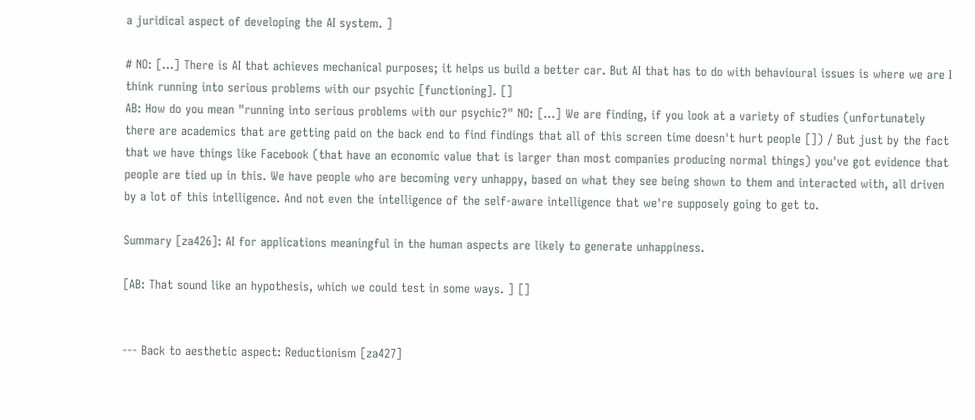a juridical aspect of developing the AI system. ]

# NO: [...] There is AI that achieves mechanical purposes; it helps us build a better car. But AI that has to do with behavioural issues is where we are I think running into serious problems with our psychic [functioning]. []
AB: How do you mean "running into serious problems with our psychic?" NO: [...] We are finding, if you look at a variety of studies (unfortunately there are academics that are getting paid on the back end to find findings that all of this screen time doesn't hurt people []) / But just by the fact that we have things like Facebook (that have an economic value that is larger than most companies producing normal things) you've got evidence that people are tied up in this. We have people who are becoming very unhappy, based on what they see being shown to them and interacted with, all driven by a lot of this intelligence. And not even the intelligence of the self-aware intelligence that we're supposely going to get to.

Summary [za426]: AI for applications meaningful in the human aspects are likely to generate unhappiness.

[AB: That sound like an hypothesis, which we could test in some ways. ] []


--- Back to aesthetic aspect: Reductionism [za427]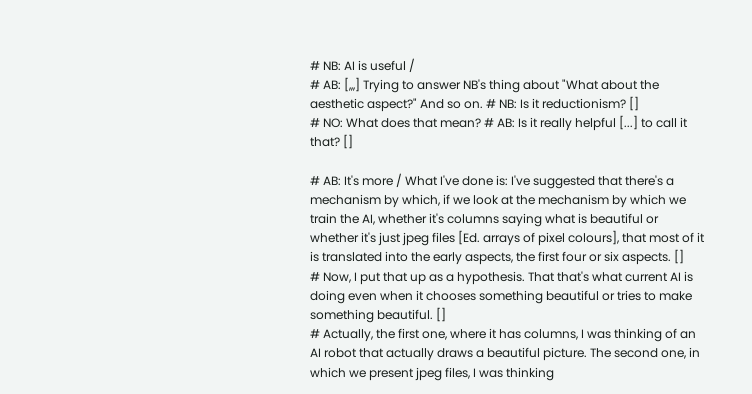# NB: AI is useful /
# AB: [,,,] Trying to answer NB's thing about "What about the aesthetic aspect?" And so on. # NB: Is it reductionism? []
# NO: What does that mean? # AB: Is it really helpful [...] to call it that? []

# AB: It's more / What I've done is: I've suggested that there's a mechanism by which, if we look at the mechanism by which we train the AI, whether it's columns saying what is beautiful or whether it's just jpeg files [Ed. arrays of pixel colours], that most of it is translated into the early aspects, the first four or six aspects. []
# Now, I put that up as a hypothesis. That that's what current AI is doing even when it chooses something beautiful or tries to make something beautiful. []
# Actually, the first one, where it has columns, I was thinking of an AI robot that actually draws a beautiful picture. The second one, in which we present jpeg files, I was thinking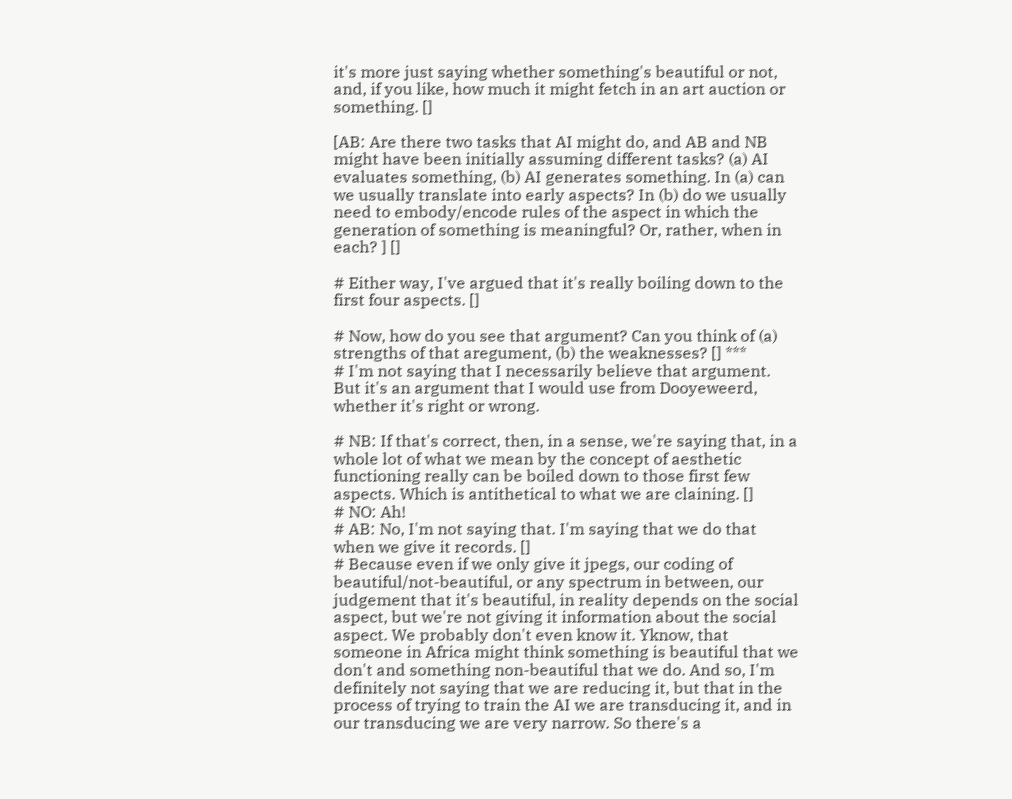it's more just saying whether something's beautiful or not, and, if you like, how much it might fetch in an art auction or something. []

[AB: Are there two tasks that AI might do, and AB and NB might have been initially assuming different tasks? (a) AI evaluates something, (b) AI generates something. In (a) can we usually translate into early aspects? In (b) do we usually need to embody/encode rules of the aspect in which the generation of something is meaningful? Or, rather, when in each? ] []

# Either way, I've argued that it's really boiling down to the first four aspects. []

# Now, how do you see that argument? Can you think of (a) strengths of that aregument, (b) the weaknesses? [] ***
# I'm not saying that I necessarily believe that argument. But it's an argument that I would use from Dooyeweerd, whether it's right or wrong.

# NB: If that's correct, then, in a sense, we're saying that, in a whole lot of what we mean by the concept of aesthetic functioning really can be boiled down to those first few aspects. Which is antithetical to what we are claining. []
# NO: Ah!
# AB: No, I'm not saying that. I'm saying that we do that when we give it records. []
# Because even if we only give it jpegs, our coding of beautiful/not-beautiful, or any spectrum in between, our judgement that it's beautiful, in reality depends on the social aspect, but we're not giving it information about the social aspect. We probably don't even know it. Yknow, that someone in Africa might think something is beautiful that we don't and something non-beautiful that we do. And so, I'm definitely not saying that we are reducing it, but that in the process of trying to train the AI we are transducing it, and in our transducing we are very narrow. So there's a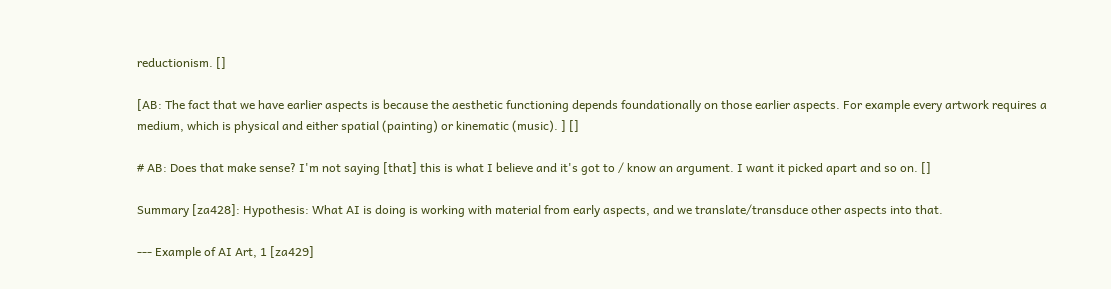reductionism. []

[AB: The fact that we have earlier aspects is because the aesthetic functioning depends foundationally on those earlier aspects. For example every artwork requires a medium, which is physical and either spatial (painting) or kinematic (music). ] []

# AB: Does that make sense? I'm not saying [that] this is what I believe and it's got to / know an argument. I want it picked apart and so on. []

Summary [za428]: Hypothesis: What AI is doing is working with material from early aspects, and we translate/transduce other aspects into that.

--- Example of AI Art, 1 [za429]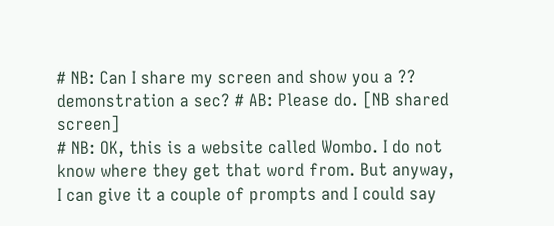# NB: Can I share my screen and show you a ?? demonstration a sec? # AB: Please do. [NB shared screen]
# NB: OK, this is a website called Wombo. I do not know where they get that word from. But anyway, I can give it a couple of prompts and I could say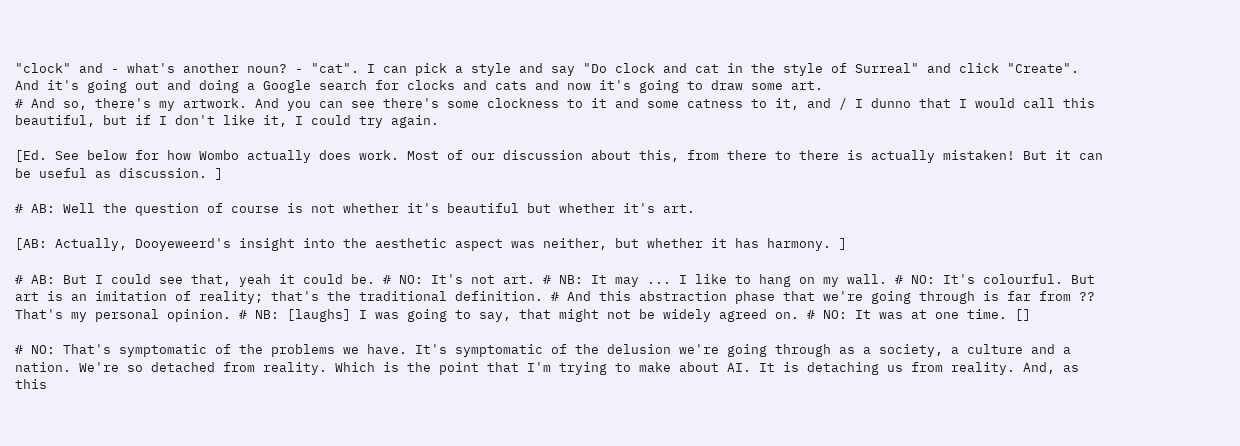"clock" and - what's another noun? - "cat". I can pick a style and say "Do clock and cat in the style of Surreal" and click "Create". And it's going out and doing a Google search for clocks and cats and now it's going to draw some art.
# And so, there's my artwork. And you can see there's some clockness to it and some catness to it, and / I dunno that I would call this beautiful, but if I don't like it, I could try again.

[Ed. See below for how Wombo actually does work. Most of our discussion about this, from there to there is actually mistaken! But it can be useful as discussion. ]

# AB: Well the question of course is not whether it's beautiful but whether it's art.

[AB: Actually, Dooyeweerd's insight into the aesthetic aspect was neither, but whether it has harmony. ]

# AB: But I could see that, yeah it could be. # NO: It's not art. # NB: It may ... I like to hang on my wall. # NO: It's colourful. But art is an imitation of reality; that's the traditional definition. # And this abstraction phase that we're going through is far from ?? That's my personal opinion. # NB: [laughs] I was going to say, that might not be widely agreed on. # NO: It was at one time. []

# NO: That's symptomatic of the problems we have. It's symptomatic of the delusion we're going through as a society, a culture and a nation. We're so detached from reality. Which is the point that I'm trying to make about AI. It is detaching us from reality. And, as this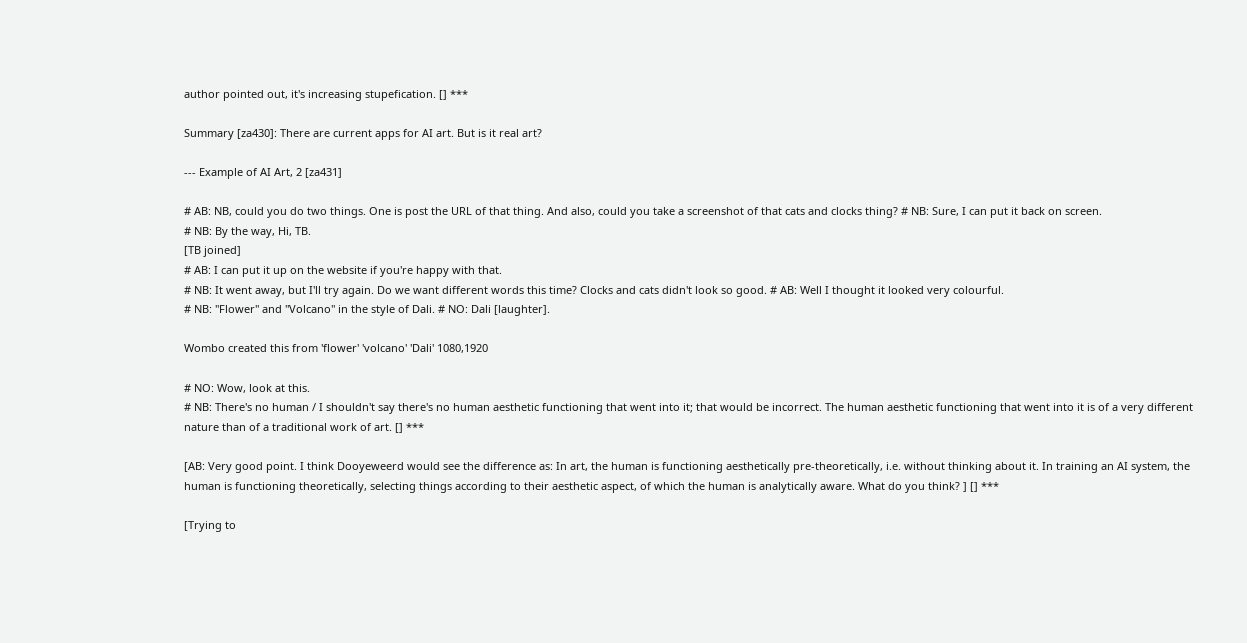author pointed out, it's increasing stupefication. [] ***

Summary [za430]: There are current apps for AI art. But is it real art?

--- Example of AI Art, 2 [za431]

# AB: NB, could you do two things. One is post the URL of that thing. And also, could you take a screenshot of that cats and clocks thing? # NB: Sure, I can put it back on screen.
# NB: By the way, Hi, TB.
[TB joined]
# AB: I can put it up on the website if you're happy with that.
# NB: It went away, but I'll try again. Do we want different words this time? Clocks and cats didn't look so good. # AB: Well I thought it looked very colourful.
# NB: "Flower" and "Volcano" in the style of Dali. # NO: Dali [laughter].

Wombo created this from 'flower' 'volcano' 'Dali' 1080,1920

# NO: Wow, look at this.
# NB: There's no human / I shouldn't say there's no human aesthetic functioning that went into it; that would be incorrect. The human aesthetic functioning that went into it is of a very different nature than of a traditional work of art. [] ***

[AB: Very good point. I think Dooyeweerd would see the difference as: In art, the human is functioning aesthetically pre-theoretically, i.e. without thinking about it. In training an AI system, the human is functioning theoretically, selecting things according to their aesthetic aspect, of which the human is analytically aware. What do you think? ] [] ***

[Trying to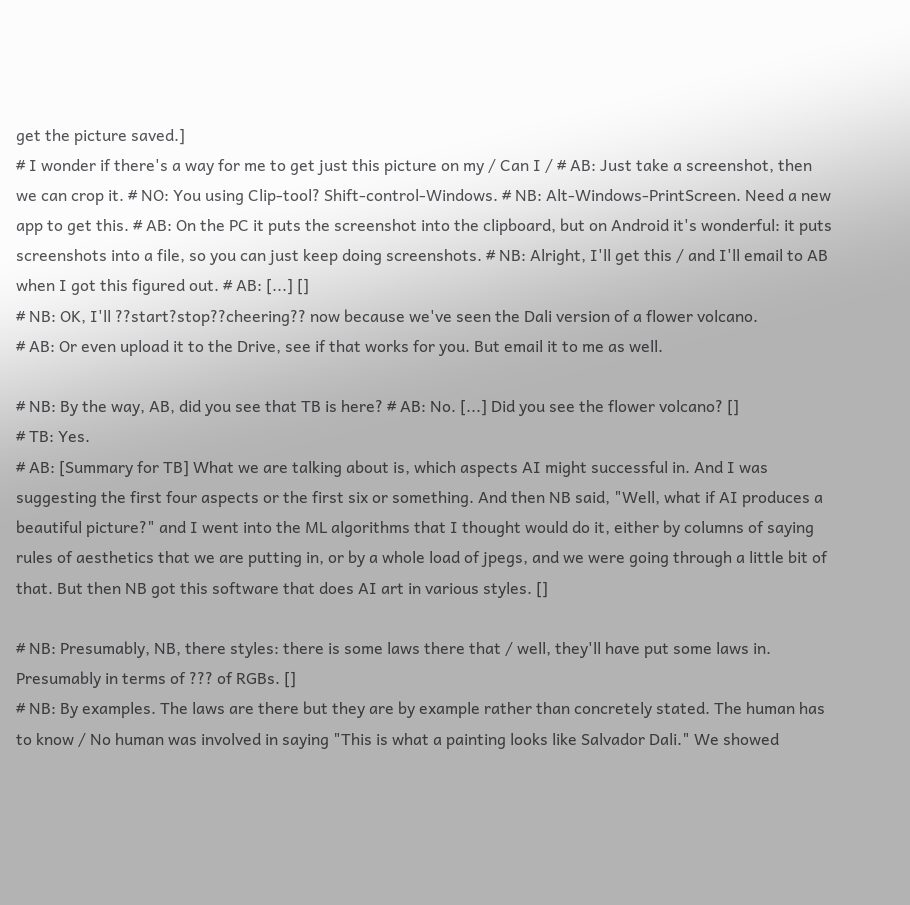get the picture saved.]
# I wonder if there's a way for me to get just this picture on my / Can I / # AB: Just take a screenshot, then we can crop it. # NO: You using Clip-tool? Shift-control-Windows. # NB: Alt-Windows-PrintScreen. Need a new app to get this. # AB: On the PC it puts the screenshot into the clipboard, but on Android it's wonderful: it puts screenshots into a file, so you can just keep doing screenshots. # NB: Alright, I'll get this / and I'll email to AB when I got this figured out. # AB: [...] []
# NB: OK, I'll ??start?stop??cheering?? now because we've seen the Dali version of a flower volcano.
# AB: Or even upload it to the Drive, see if that works for you. But email it to me as well.

# NB: By the way, AB, did you see that TB is here? # AB: No. [...] Did you see the flower volcano? []
# TB: Yes.
# AB: [Summary for TB] What we are talking about is, which aspects AI might successful in. And I was suggesting the first four aspects or the first six or something. And then NB said, "Well, what if AI produces a beautiful picture?" and I went into the ML algorithms that I thought would do it, either by columns of saying rules of aesthetics that we are putting in, or by a whole load of jpegs, and we were going through a little bit of that. But then NB got this software that does AI art in various styles. []

# NB: Presumably, NB, there styles: there is some laws there that / well, they'll have put some laws in. Presumably in terms of ??? of RGBs. []
# NB: By examples. The laws are there but they are by example rather than concretely stated. The human has to know / No human was involved in saying "This is what a painting looks like Salvador Dali." We showed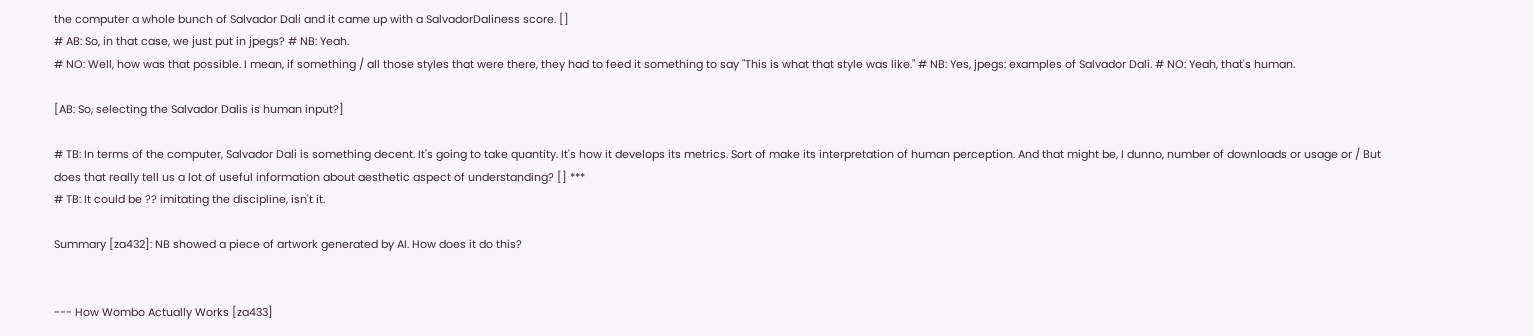the computer a whole bunch of Salvador Dali and it came up with a SalvadorDaliness score. []
# AB: So, in that case, we just put in jpegs? # NB: Yeah.
# NO: Well, how was that possible. I mean, if something / all those styles that were there, they had to feed it something to say "This is what that style was like." # NB: Yes, jpegs: examples of Salvador Dali. # NO: Yeah, that's human.

[AB: So, selecting the Salvador Dalis is human input?]

# TB: In terms of the computer, Salvador Dali is something decent. It's going to take quantity. It's how it develops its metrics. Sort of make its interpretation of human perception. And that might be, I dunno, number of downloads or usage or / But does that really tell us a lot of useful information about aesthetic aspect of understanding? [] ***
# TB: It could be ?? imitating the discipline, isn't it.

Summary [za432]: NB showed a piece of artwork generated by AI. How does it do this?


--- How Wombo Actually Works [za433]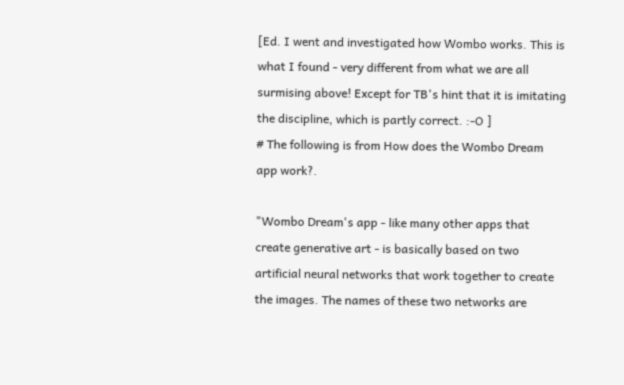[Ed. I went and investigated how Wombo works. This is what I found - very different from what we are all surmising above! Except for TB's hint that it is imitating the discipline, which is partly correct. :-O ]
# The following is from How does the Wombo Dream app work?.

"Wombo Dream's app - like many other apps that create generative art - is basically based on two artificial neural networks that work together to create the images. The names of these two networks are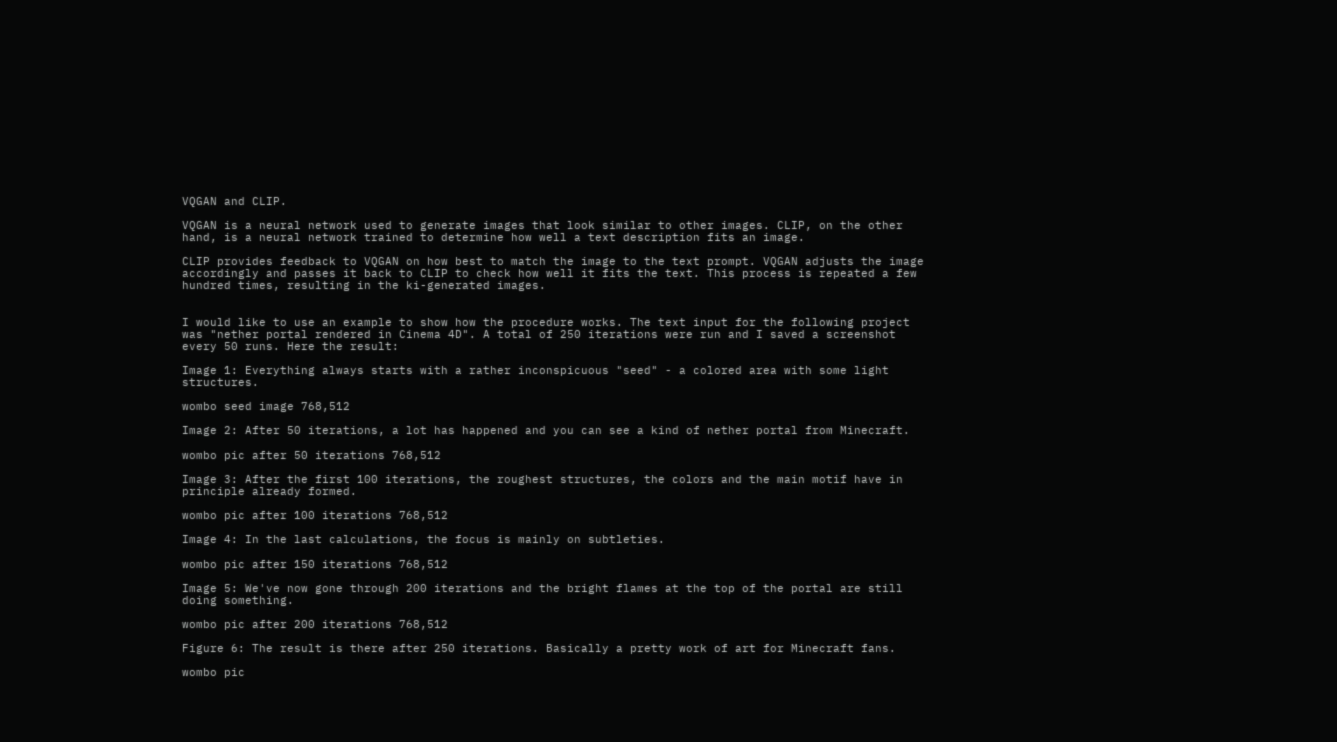VQGAN and CLIP.

VQGAN is a neural network used to generate images that look similar to other images. CLIP, on the other hand, is a neural network trained to determine how well a text description fits an image.

CLIP provides feedback to VQGAN on how best to match the image to the text prompt. VQGAN adjusts the image accordingly and passes it back to CLIP to check how well it fits the text. This process is repeated a few hundred times, resulting in the ki-generated images.


I would like to use an example to show how the procedure works. The text input for the following project was "nether portal rendered in Cinema 4D". A total of 250 iterations were run and I saved a screenshot every 50 runs. Here the result:

Image 1: Everything always starts with a rather inconspicuous "seed" - a colored area with some light structures.

wombo seed image 768,512

Image 2: After 50 iterations, a lot has happened and you can see a kind of nether portal from Minecraft.

wombo pic after 50 iterations 768,512

Image 3: After the first 100 iterations, the roughest structures, the colors and the main motif have in principle already formed.

wombo pic after 100 iterations 768,512

Image 4: In the last calculations, the focus is mainly on subtleties.

wombo pic after 150 iterations 768,512

Image 5: We've now gone through 200 iterations and the bright flames at the top of the portal are still doing something.

wombo pic after 200 iterations 768,512

Figure 6: The result is there after 250 iterations. Basically a pretty work of art for Minecraft fans.

wombo pic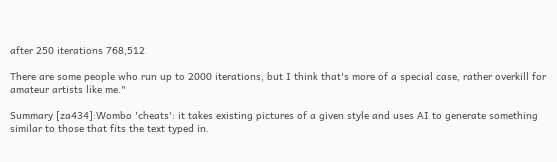after 250 iterations 768,512

There are some people who run up to 2000 iterations, but I think that's more of a special case, rather overkill for amateur artists like me."

Summary [za434]:Wombo 'cheats': it takes existing pictures of a given style and uses AI to generate something similar to those that fits the text typed in.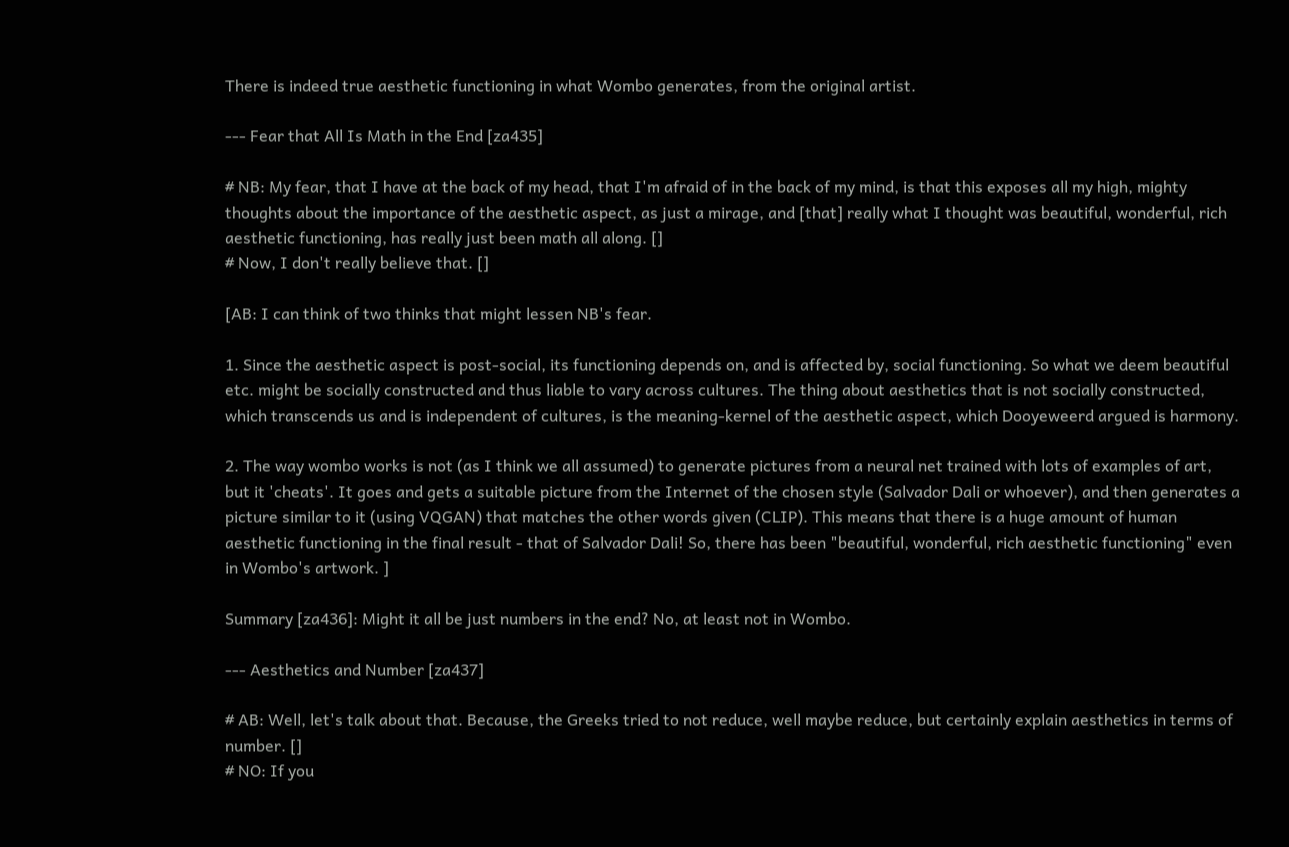There is indeed true aesthetic functioning in what Wombo generates, from the original artist.

--- Fear that All Is Math in the End [za435]

# NB: My fear, that I have at the back of my head, that I'm afraid of in the back of my mind, is that this exposes all my high, mighty thoughts about the importance of the aesthetic aspect, as just a mirage, and [that] really what I thought was beautiful, wonderful, rich aesthetic functioning, has really just been math all along. []
# Now, I don't really believe that. []

[AB: I can think of two thinks that might lessen NB's fear.

1. Since the aesthetic aspect is post-social, its functioning depends on, and is affected by, social functioning. So what we deem beautiful etc. might be socially constructed and thus liable to vary across cultures. The thing about aesthetics that is not socially constructed, which transcends us and is independent of cultures, is the meaning-kernel of the aesthetic aspect, which Dooyeweerd argued is harmony.

2. The way wombo works is not (as I think we all assumed) to generate pictures from a neural net trained with lots of examples of art, but it 'cheats'. It goes and gets a suitable picture from the Internet of the chosen style (Salvador Dali or whoever), and then generates a picture similar to it (using VQGAN) that matches the other words given (CLIP). This means that there is a huge amount of human aesthetic functioning in the final result - that of Salvador Dali! So, there has been "beautiful, wonderful, rich aesthetic functioning" even in Wombo's artwork. ]

Summary [za436]: Might it all be just numbers in the end? No, at least not in Wombo.

--- Aesthetics and Number [za437]

# AB: Well, let's talk about that. Because, the Greeks tried to not reduce, well maybe reduce, but certainly explain aesthetics in terms of number. []
# NO: If you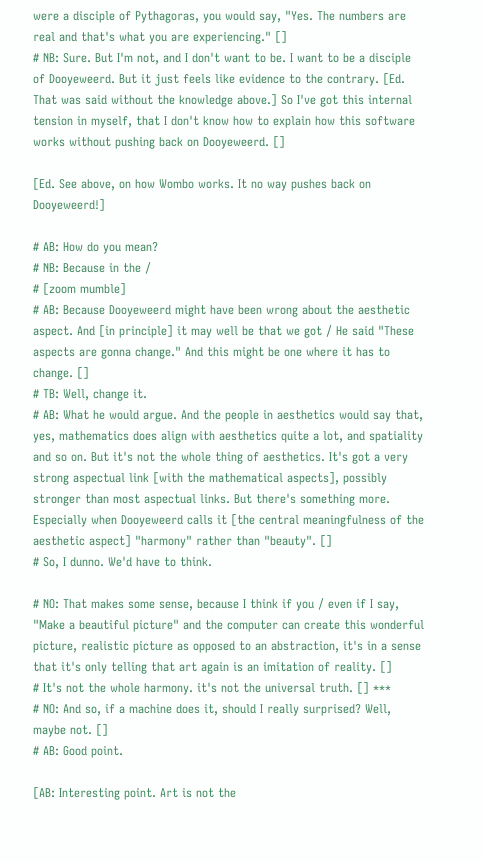were a disciple of Pythagoras, you would say, "Yes. The numbers are real and that's what you are experiencing." []
# NB: Sure. But I'm not, and I don't want to be. I want to be a disciple of Dooyeweerd. But it just feels like evidence to the contrary. [Ed. That was said without the knowledge above.] So I've got this internal tension in myself, that I don't know how to explain how this software works without pushing back on Dooyeweerd. []

[Ed. See above, on how Wombo works. It no way pushes back on Dooyeweerd!]

# AB: How do you mean?
# NB: Because in the /
# [zoom mumble]
# AB: Because Dooyeweerd might have been wrong about the aesthetic aspect. And [in principle] it may well be that we got / He said "These aspects are gonna change." And this might be one where it has to change. []
# TB: Well, change it.
# AB: What he would argue. And the people in aesthetics would say that, yes, mathematics does align with aesthetics quite a lot, and spatiality and so on. But it's not the whole thing of aesthetics. It's got a very strong aspectual link [with the mathematical aspects], possibly stronger than most aspectual links. But there's something more. Especially when Dooyeweerd calls it [the central meaningfulness of the aesthetic aspect] "harmony" rather than "beauty". []
# So, I dunno. We'd have to think.

# NO: That makes some sense, because I think if you / even if I say, "Make a beautiful picture" and the computer can create this wonderful picture, realistic picture as opposed to an abstraction, it's in a sense that it's only telling that art again is an imitation of reality. []
# It's not the whole harmony. it's not the universal truth. [] ***
# NO: And so, if a machine does it, should I really surprised? Well, maybe not. []
# AB: Good point.

[AB: Interesting point. Art is not the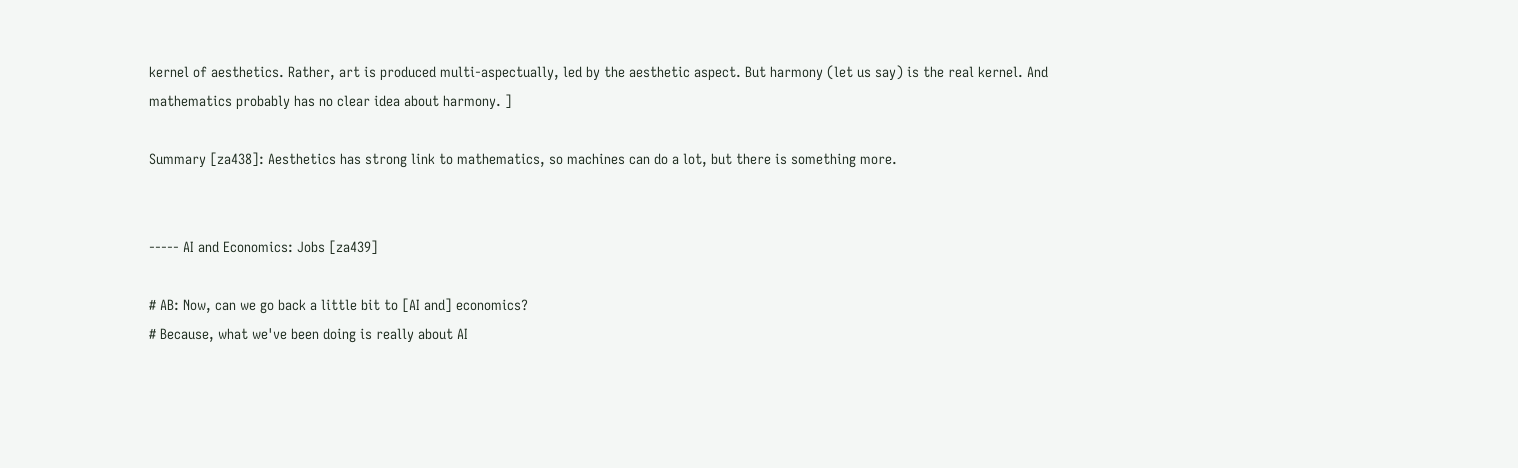kernel of aesthetics. Rather, art is produced multi-aspectually, led by the aesthetic aspect. But harmony (let us say) is the real kernel. And mathematics probably has no clear idea about harmony. ]

Summary [za438]: Aesthetics has strong link to mathematics, so machines can do a lot, but there is something more.


----- AI and Economics: Jobs [za439]

# AB: Now, can we go back a little bit to [AI and] economics?
# Because, what we've been doing is really about AI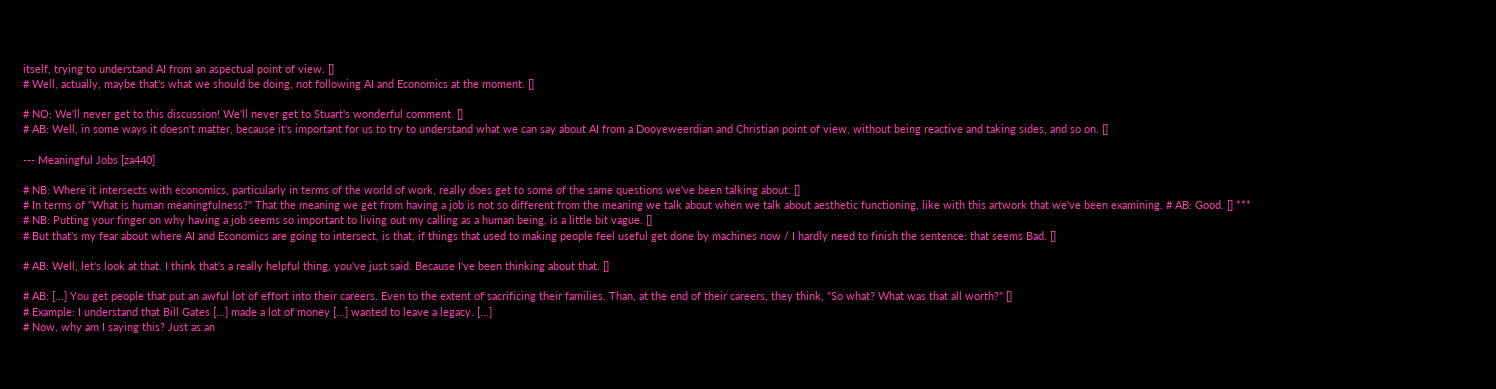itself, trying to understand AI from an aspectual point of view. []
# Well, actually, maybe that's what we should be doing, not following AI and Economics at the moment. []

# NO: We'll never get to this discussion! We'll never get to Stuart's wonderful comment. []
# AB: Well, in some ways it doesn't matter, because it's important for us to try to understand what we can say about AI from a Dooyeweerdian and Christian point of view, without being reactive and taking sides, and so on. []

--- Meaningful Jobs [za440]

# NB: Where it intersects with economics, particularly in terms of the world of work, really does get to some of the same questions we've been talking about. []
# In terms of "What is human meaningfulness?" That the meaning we get from having a job is not so different from the meaning we talk about when we talk about aesthetic functioning, like with this artwork that we've been examining. # AB: Good. [] ***
# NB: Putting your finger on why having a job seems so important to living out my calling as a human being, is a little bit vague. []
# But that's my fear about where AI and Economics are going to intersect, is that, if things that used to making people feel useful get done by machines now / I hardly need to finish the sentence: that seems Bad. []

# AB: Well, let's look at that. I think that's a really helpful thing, you've just said. Because I've been thinking about that. []

# AB: [...] You get people that put an awful lot of effort into their careers. Even to the extent of sacrificing their families. Than, at the end of their careers, they think, "So what? What was that all worth?" []
# Example: I understand that Bill Gates [...] made a lot of money [...] wanted to leave a legacy. [...]
# Now, why am I saying this? Just as an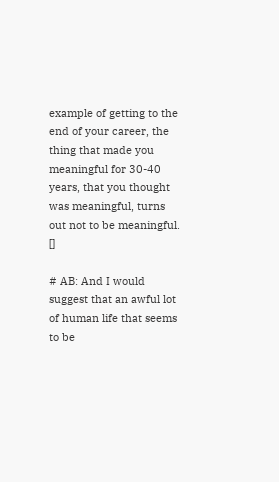example of getting to the end of your career, the thing that made you meaningful for 30-40 years, that you thought was meaningful, turns out not to be meaningful. []

# AB: And I would suggest that an awful lot of human life that seems to be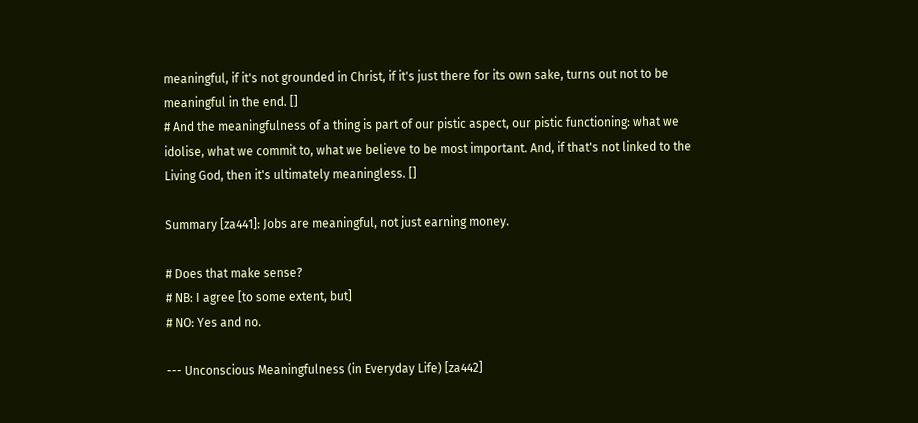meaningful, if it's not grounded in Christ, if it's just there for its own sake, turns out not to be meaningful in the end. []
# And the meaningfulness of a thing is part of our pistic aspect, our pistic functioning: what we idolise, what we commit to, what we believe to be most important. And, if that's not linked to the Living God, then it's ultimately meaningless. []

Summary [za441]: Jobs are meaningful, not just earning money.

# Does that make sense?
# NB: I agree [to some extent, but]
# NO: Yes and no.

--- Unconscious Meaningfulness (in Everyday Life) [za442]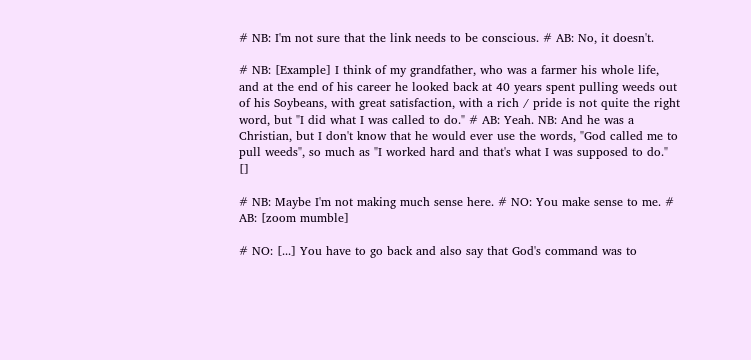# NB: I'm not sure that the link needs to be conscious. # AB: No, it doesn't.

# NB: [Example] I think of my grandfather, who was a farmer his whole life, and at the end of his career he looked back at 40 years spent pulling weeds out of his Soybeans, with great satisfaction, with a rich / pride is not quite the right word, but "I did what I was called to do." # AB: Yeah. NB: And he was a Christian, but I don't know that he would ever use the words, "God called me to pull weeds", so much as "I worked hard and that's what I was supposed to do." []

# NB: Maybe I'm not making much sense here. # NO: You make sense to me. # AB: [zoom mumble]

# NO: [...] You have to go back and also say that God's command was to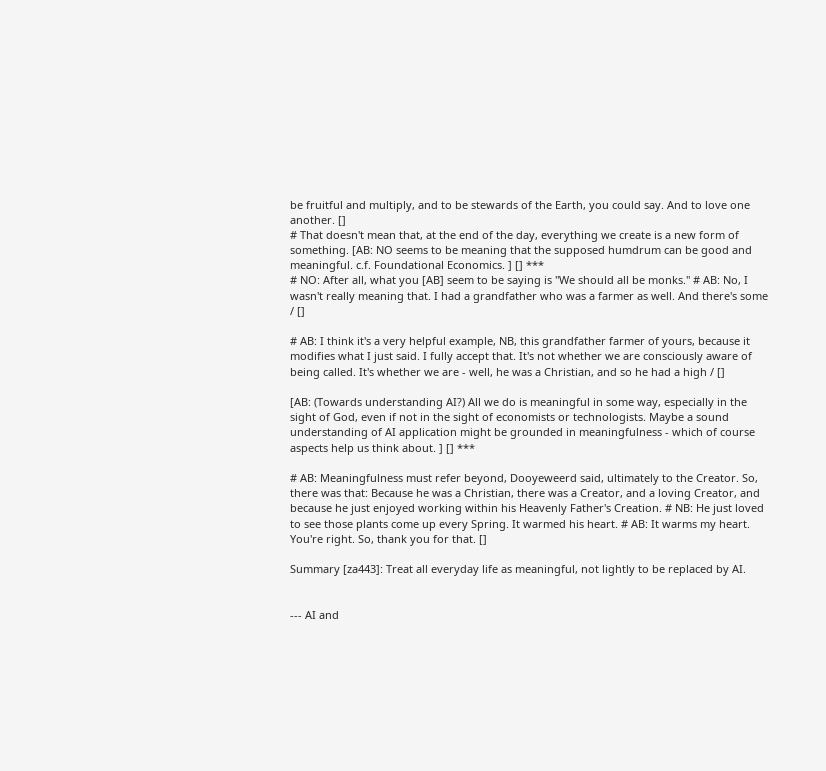be fruitful and multiply, and to be stewards of the Earth, you could say. And to love one another. []
# That doesn't mean that, at the end of the day, everything we create is a new form of something. [AB: NO seems to be meaning that the supposed humdrum can be good and meaningful. c.f. Foundational Economics. ] [] ***
# NO: After all, what you [AB] seem to be saying is "We should all be monks." # AB: No, I wasn't really meaning that. I had a grandfather who was a farmer as well. And there's some / []

# AB: I think it's a very helpful example, NB, this grandfather farmer of yours, because it modifies what I just said. I fully accept that. It's not whether we are consciously aware of being called. It's whether we are - well, he was a Christian, and so he had a high / []

[AB: (Towards understanding AI?) All we do is meaningful in some way, especially in the sight of God, even if not in the sight of economists or technologists. Maybe a sound understanding of AI application might be grounded in meaningfulness - which of course aspects help us think about. ] [] ***

# AB: Meaningfulness must refer beyond, Dooyeweerd said, ultimately to the Creator. So, there was that: Because he was a Christian, there was a Creator, and a loving Creator, and because he just enjoyed working within his Heavenly Father's Creation. # NB: He just loved to see those plants come up every Spring. It warmed his heart. # AB: It warms my heart. You're right. So, thank you for that. []

Summary [za443]: Treat all everyday life as meaningful, not lightly to be replaced by AI.


--- AI and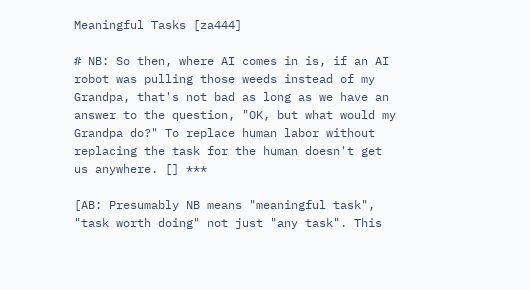Meaningful Tasks [za444]

# NB: So then, where AI comes in is, if an AI robot was pulling those weeds instead of my Grandpa, that's not bad as long as we have an answer to the question, "OK, but what would my Grandpa do?" To replace human labor without replacing the task for the human doesn't get us anywhere. [] ***

[AB: Presumably NB means "meaningful task", "task worth doing" not just "any task". This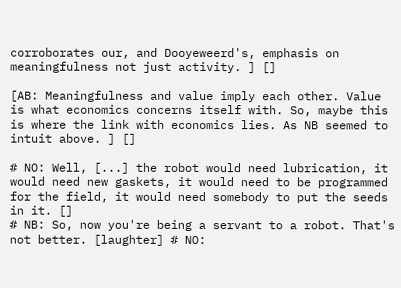corroborates our, and Dooyeweerd's, emphasis on meaningfulness not just activity. ] []

[AB: Meaningfulness and value imply each other. Value is what economics concerns itself with. So, maybe this is where the link with economics lies. As NB seemed to intuit above. ] []

# NO: Well, [...] the robot would need lubrication, it would need new gaskets, it would need to be programmed for the field, it would need somebody to put the seeds in it. []
# NB: So, now you're being a servant to a robot. That's not better. [laughter] # NO: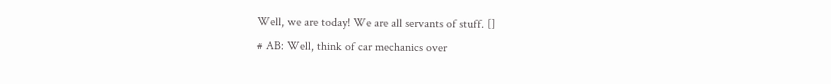Well, we are today! We are all servants of stuff. []
# AB: Well, think of car mechanics over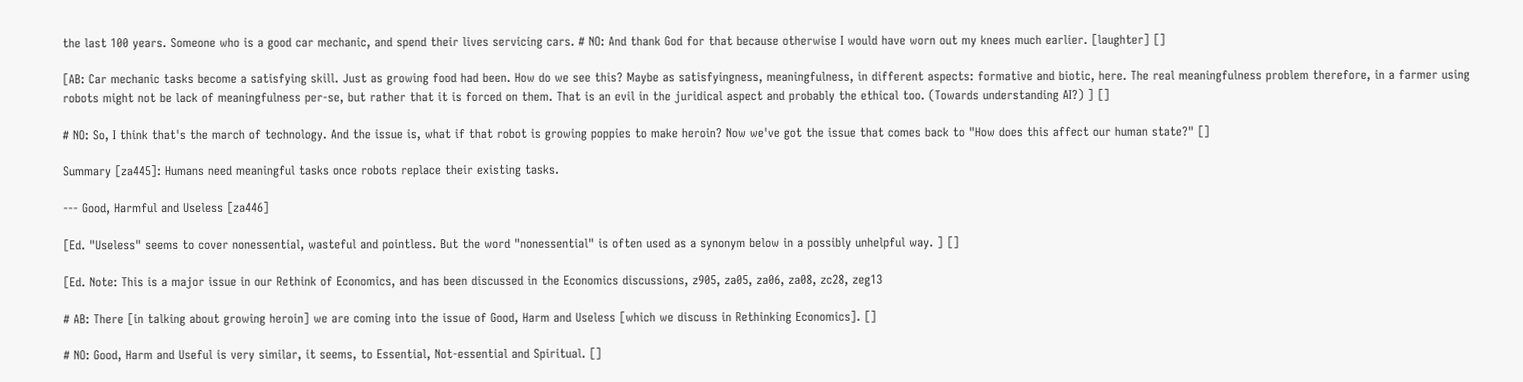the last 100 years. Someone who is a good car mechanic, and spend their lives servicing cars. # NO: And thank God for that because otherwise I would have worn out my knees much earlier. [laughter] []

[AB: Car mechanic tasks become a satisfying skill. Just as growing food had been. How do we see this? Maybe as satisfyingness, meaningfulness, in different aspects: formative and biotic, here. The real meaningfulness problem therefore, in a farmer using robots might not be lack of meaningfulness per-se, but rather that it is forced on them. That is an evil in the juridical aspect and probably the ethical too. (Towards understanding AI?) ] []

# NO: So, I think that's the march of technology. And the issue is, what if that robot is growing poppies to make heroin? Now we've got the issue that comes back to "How does this affect our human state?" []

Summary [za445]: Humans need meaningful tasks once robots replace their existing tasks.

--- Good, Harmful and Useless [za446]

[Ed. "Useless" seems to cover nonessential, wasteful and pointless. But the word "nonessential" is often used as a synonym below in a possibly unhelpful way. ] []

[Ed. Note: This is a major issue in our Rethink of Economics, and has been discussed in the Economics discussions, z905, za05, za06, za08, zc28, zeg13

# AB: There [in talking about growing heroin] we are coming into the issue of Good, Harm and Useless [which we discuss in Rethinking Economics]. []

# NO: Good, Harm and Useful is very similar, it seems, to Essential, Not-essential and Spiritual. []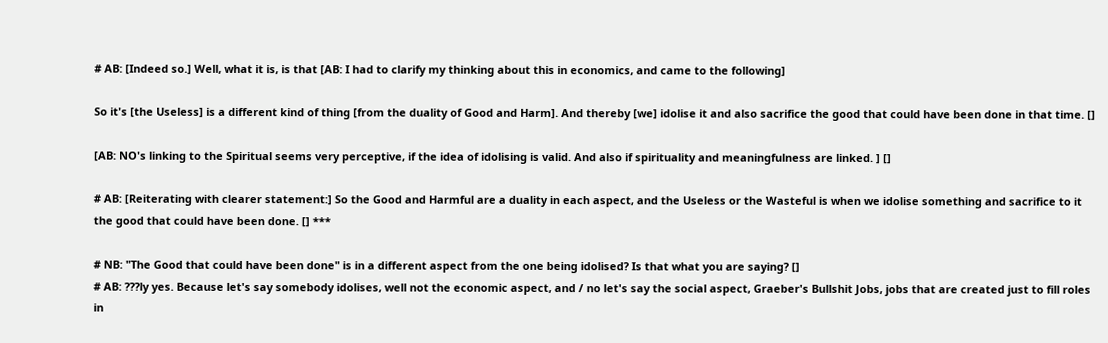# AB: [Indeed so.] Well, what it is, is that [AB: I had to clarify my thinking about this in economics, and came to the following]

So it's [the Useless] is a different kind of thing [from the duality of Good and Harm]. And thereby [we] idolise it and also sacrifice the good that could have been done in that time. []

[AB: NO's linking to the Spiritual seems very perceptive, if the idea of idolising is valid. And also if spirituality and meaningfulness are linked. ] []

# AB: [Reiterating with clearer statement:] So the Good and Harmful are a duality in each aspect, and the Useless or the Wasteful is when we idolise something and sacrifice to it the good that could have been done. [] ***

# NB: "The Good that could have been done" is in a different aspect from the one being idolised? Is that what you are saying? []
# AB: ???ly yes. Because let's say somebody idolises, well not the economic aspect, and / no let's say the social aspect, Graeber's Bullshit Jobs, jobs that are created just to fill roles in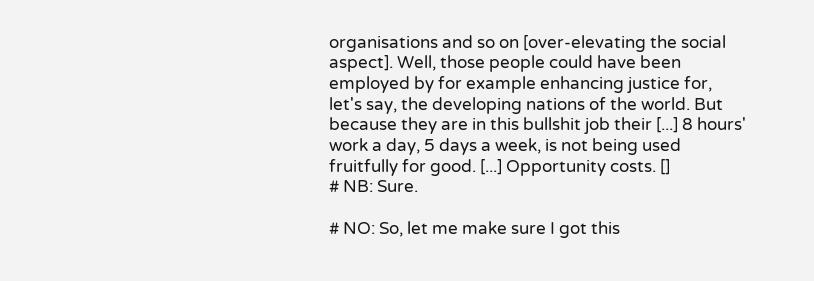organisations and so on [over-elevating the social aspect]. Well, those people could have been employed by for example enhancing justice for, let's say, the developing nations of the world. But because they are in this bullshit job their [...] 8 hours' work a day, 5 days a week, is not being used fruitfully for good. [...] Opportunity costs. []
# NB: Sure.

# NO: So, let me make sure I got this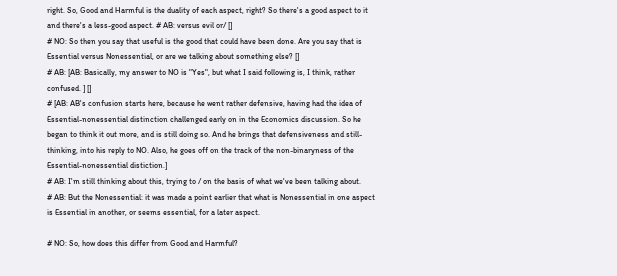right. So, Good and Harmful is the duality of each aspect, right? So there's a good aspect to it and there's a less-good aspect. # AB: versus evil or/ []
# NO: So then you say that useful is the good that could have been done. Are you say that is Essential versus Nonessential, or are we talking about something else? []
# AB: [AB: Basically, my answer to NO is "Yes", but what I said following is, I think, rather confused. ] []
# [AB: AB's confusion starts here, because he went rather defensive, having had the idea of Essential-nonessential distinction challenged early on in the Economics discussion. So he began to think it out more, and is still doing so. And he brings that defensiveness and still-thinking, into his reply to NO. Also, he goes off on the track of the non-binaryness of the Essential-nonessential distiction.]
# AB: I'm still thinking about this, trying to / on the basis of what we've been talking about.
# AB: But the Nonessential: it was made a point earlier that what is Nonessential in one aspect is Essential in another, or seems essential, for a later aspect.

# NO: So, how does this differ from Good and Harmful?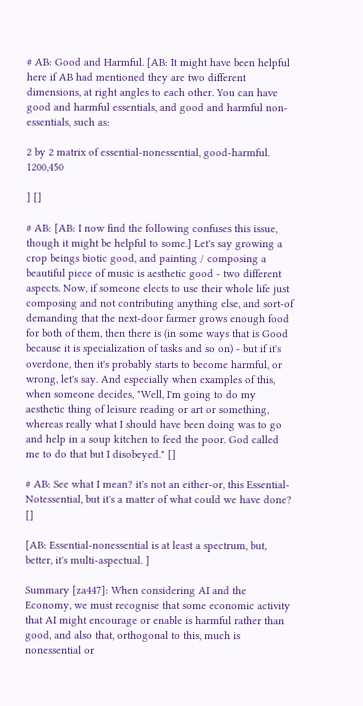# AB: Good and Harmful. [AB: It might have been helpful here if AB had mentioned they are two different dimensions, at right angles to each other. You can have good and harmful essentials, and good and harmful non-essentials, such as:

2 by 2 matrix of essential-nonessential, good-harmful. 1200,450

] []

# AB: [AB: I now find the following confuses this issue, though it might be helpful to some.] Let's say growing a crop beings biotic good, and painting / composing a beautiful piece of music is aesthetic good - two different aspects. Now, if someone elects to use their whole life just composing and not contributing anything else, and sort-of demanding that the next-door farmer grows enough food for both of them, then there is (in some ways that is Good because it is specialization of tasks and so on) - but if it's overdone, then it's probably starts to become harmful, or wrong, let's say. And especially when examples of this, when someone decides, "Well, I'm going to do my aesthetic thing of leisure reading or art or something, whereas really what I should have been doing was to go and help in a soup kitchen to feed the poor. God called me to do that but I disobeyed." []

# AB: See what I mean? it's not an either-or, this Essential-Notessential, but it's a matter of what could we have done? []

[AB: Essential-nonessential is at least a spectrum, but, better, it's multi-aspectual. ]

Summary [za447]: When considering AI and the Economy, we must recognise that some economic activity that AI might encourage or enable is harmful rather than good, and also that, orthogonal to this, much is nonessential or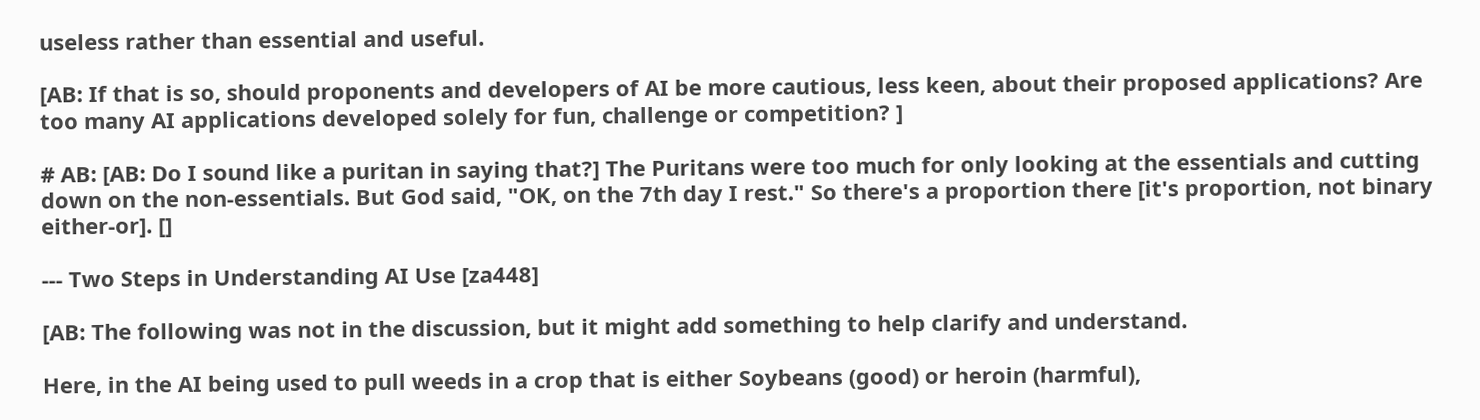useless rather than essential and useful.

[AB: If that is so, should proponents and developers of AI be more cautious, less keen, about their proposed applications? Are too many AI applications developed solely for fun, challenge or competition? ]

# AB: [AB: Do I sound like a puritan in saying that?] The Puritans were too much for only looking at the essentials and cutting down on the non-essentials. But God said, "OK, on the 7th day I rest." So there's a proportion there [it's proportion, not binary either-or]. []

--- Two Steps in Understanding AI Use [za448]

[AB: The following was not in the discussion, but it might add something to help clarify and understand.

Here, in the AI being used to pull weeds in a crop that is either Soybeans (good) or heroin (harmful),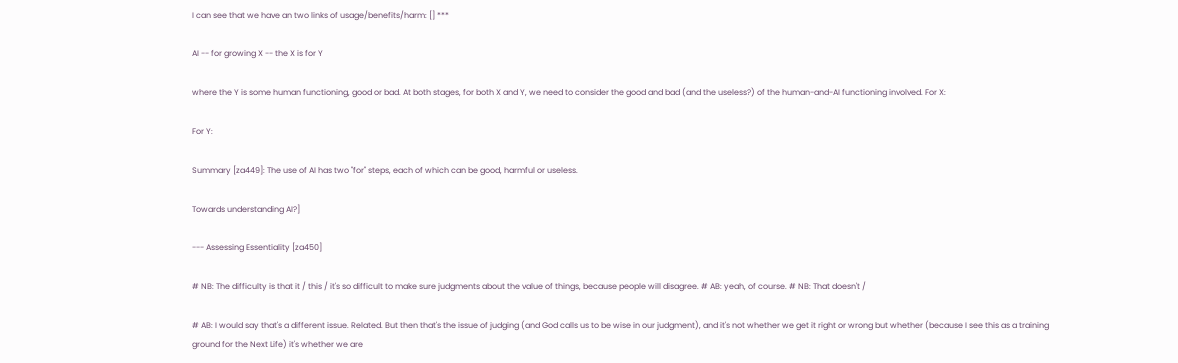I can see that we have an two links of usage/benefits/harm: [] ***

AI -- for growing X -- the X is for Y

where the Y is some human functioning, good or bad. At both stages, for both X and Y, we need to consider the good and bad (and the useless?) of the human-and-AI functioning involved. For X:

For Y:

Summary [za449]: The use of AI has two "for" steps, each of which can be good, harmful or useless.

Towards understanding AI?]

--- Assessing Essentiality [za450]

# NB: The difficulty is that it / this / it's so difficult to make sure judgments about the value of things, because people will disagree. # AB: yeah, of course. # NB: That doesn't /

# AB: I would say that's a different issue. Related. But then that's the issue of judging (and God calls us to be wise in our judgment), and it's not whether we get it right or wrong but whether (because I see this as a training ground for the Next Life) it's whether we are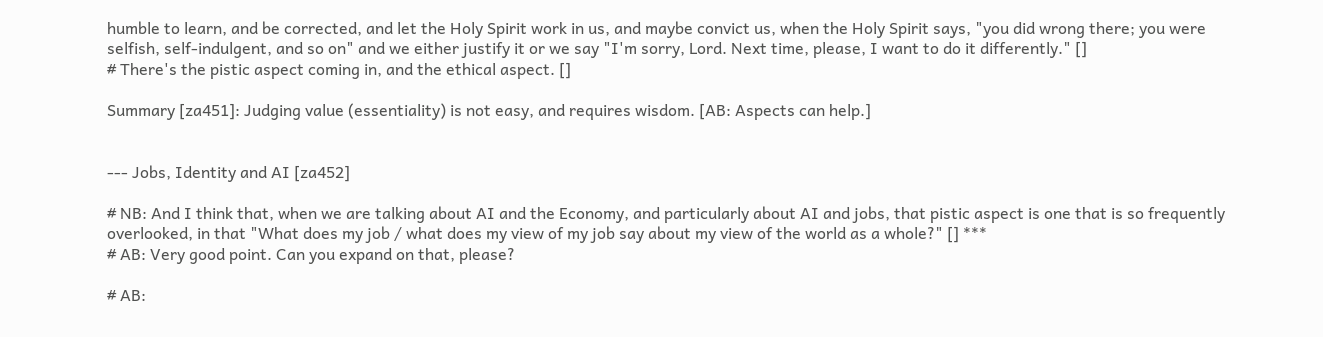humble to learn, and be corrected, and let the Holy Spirit work in us, and maybe convict us, when the Holy Spirit says, "you did wrong there; you were selfish, self-indulgent, and so on" and we either justify it or we say "I'm sorry, Lord. Next time, please, I want to do it differently." []
# There's the pistic aspect coming in, and the ethical aspect. []

Summary [za451]: Judging value (essentiality) is not easy, and requires wisdom. [AB: Aspects can help.]


--- Jobs, Identity and AI [za452]

# NB: And I think that, when we are talking about AI and the Economy, and particularly about AI and jobs, that pistic aspect is one that is so frequently overlooked, in that "What does my job / what does my view of my job say about my view of the world as a whole?" [] ***
# AB: Very good point. Can you expand on that, please?

# AB: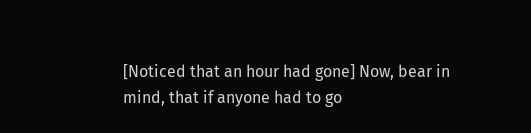[Noticed that an hour had gone] Now, bear in mind, that if anyone had to go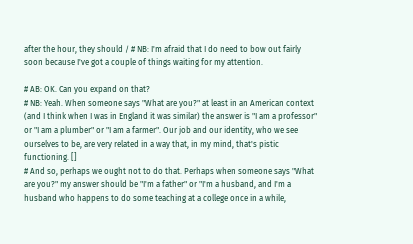after the hour, they should / # NB: I'm afraid that I do need to bow out fairly soon because I've got a couple of things waiting for my attention.

# AB: OK. Can you expand on that?
# NB: Yeah. When someone says "What are you?" at least in an American context (and I think when I was in England it was similar) the answer is "I am a professor" or "I am a plumber" or "I am a farmer". Our job and our identity, who we see ourselves to be, are very related in a way that, in my mind, that's pistic functioning. []
# And so, perhaps we ought not to do that. Perhaps when someone says "What are you?" my answer should be "I'm a father" or "I'm a husband, and I'm a husband who happens to do some teaching at a college once in a while,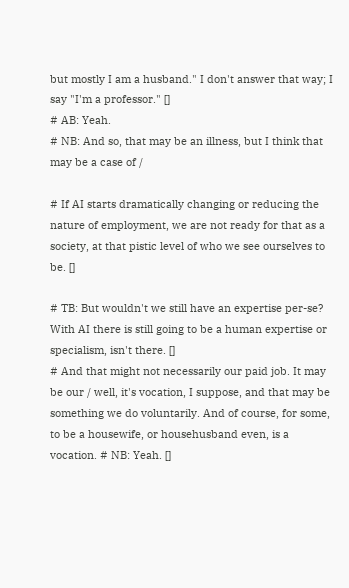but mostly I am a husband." I don't answer that way; I say "I'm a professor." []
# AB: Yeah.
# NB: And so, that may be an illness, but I think that may be a case of /

# If AI starts dramatically changing or reducing the nature of employment, we are not ready for that as a society, at that pistic level of who we see ourselves to be. []

# TB: But wouldn't we still have an expertise per-se? With AI there is still going to be a human expertise or specialism, isn't there. []
# And that might not necessarily our paid job. It may be our / well, it's vocation, I suppose, and that may be something we do voluntarily. And of course, for some, to be a housewife, or househusband even, is a vocation. # NB: Yeah. []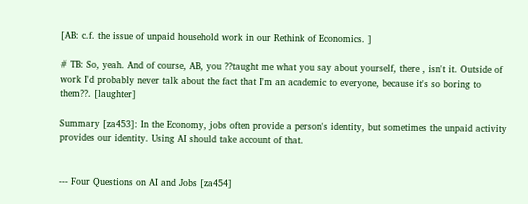[AB: c.f. the issue of unpaid household work in our Rethink of Economics. ]

# TB: So, yeah. And of course, AB, you ??taught me what you say about yourself, there , isn't it. Outside of work I'd probably never talk about the fact that I'm an academic to everyone, because it's so boring to them??. [laughter]

Summary [za453]: In the Economy, jobs often provide a person's identity, but sometimes the unpaid activity provides our identity. Using AI should take account of that.


--- Four Questions on AI and Jobs [za454]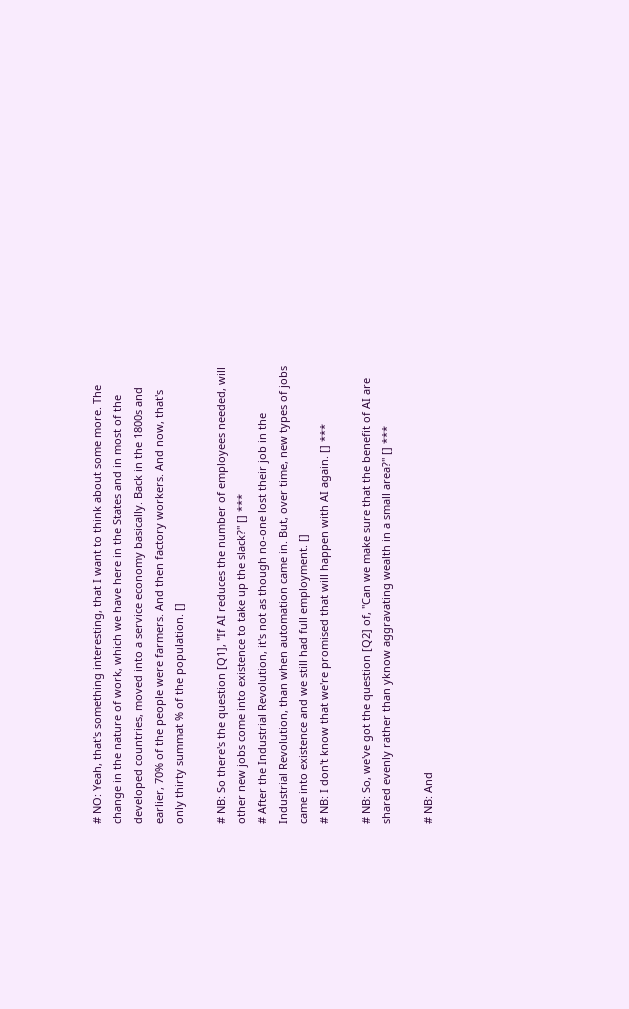# NO: Yeah, that's something interesting, that I want to think about some more. The change in the nature of work, which we have here in the States and in most of the developed countries, moved into a service economy basically. Back in the 1800s and earlier, 70% of the people were farmers. And then factory workers. And now, that's only thirty summat % of the population. []

# NB: So there's the question [Q1], "If AI reduces the number of employees needed, will other new jobs come into existence to take up the slack?" [] ***
# After the Industrial Revolution, it's not as though no-one lost their job in the Industrial Revolution, than when automation came in. But, over time, new types of jobs came into existence and we still had full employment. []
# NB: I don't know that we're promised that will happen with AI again. [] ***

# NB: So, we've got the question [Q2] of, "Can we make sure that the benefit of AI are shared evenly rather than yknow aggravating wealth in a small area?" [] ***

# NB: And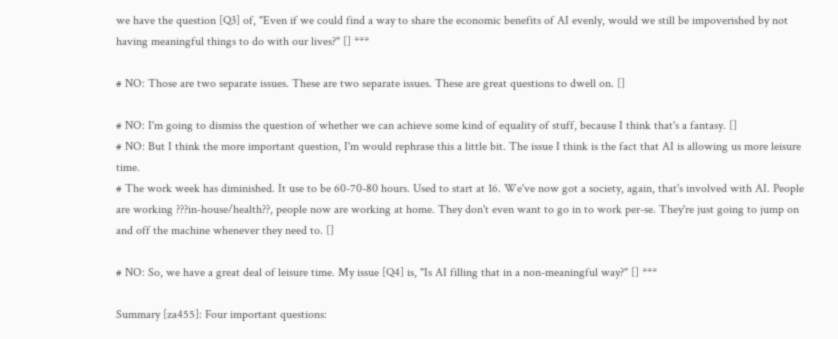we have the question [Q3] of, "Even if we could find a way to share the economic benefits of AI evenly, would we still be impoverished by not having meaningful things to do with our lives?" [] ***

# NO: Those are two separate issues. These are two separate issues. These are great questions to dwell on. []

# NO: I'm going to dismiss the question of whether we can achieve some kind of equality of stuff, because I think that's a fantasy. []
# NO: But I think the more important question, I'm would rephrase this a little bit. The issue I think is the fact that AI is allowing us more leisure time.
# The work week has diminished. It use to be 60-70-80 hours. Used to start at 16. We've now got a society, again, that's involved with AI. People are working ???in-house/health??, people now are working at home. They don't even want to go in to work per-se. They're just going to jump on and off the machine whenever they need to. []

# NO: So, we have a great deal of leisure time. My issue [Q4] is, "Is AI filling that in a non-meaningful way?" [] ***

Summary [za455]: Four important questions: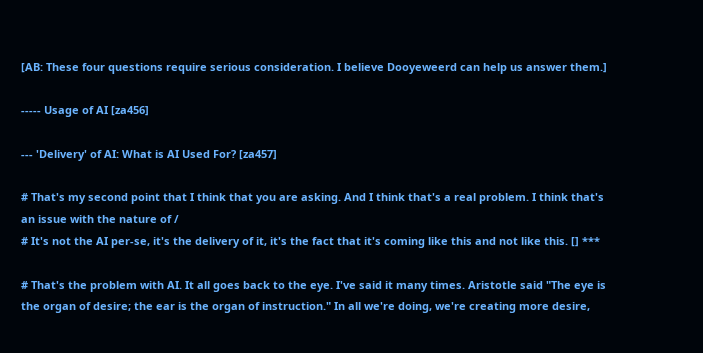[AB: These four questions require serious consideration. I believe Dooyeweerd can help us answer them.]

----- Usage of AI [za456]

--- 'Delivery' of AI: What is AI Used For? [za457]

# That's my second point that I think that you are asking. And I think that's a real problem. I think that's an issue with the nature of /
# It's not the AI per-se, it's the delivery of it, it's the fact that it's coming like this and not like this. [] ***

# That's the problem with AI. It all goes back to the eye. I've said it many times. Aristotle said "The eye is the organ of desire; the ear is the organ of instruction." In all we're doing, we're creating more desire,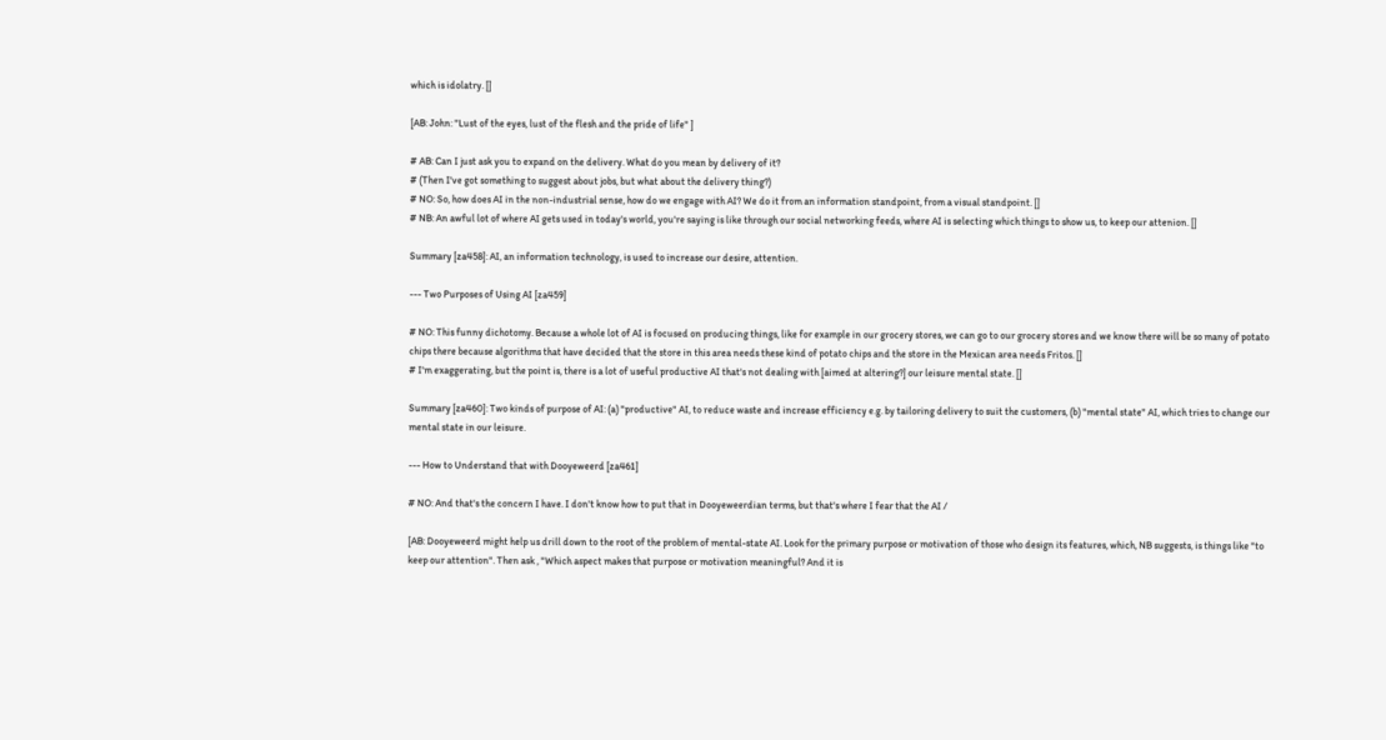which is idolatry. []

[AB: John: "Lust of the eyes, lust of the flesh and the pride of life" ]

# AB: Can I just ask you to expand on the delivery. What do you mean by delivery of it?
# (Then I've got something to suggest about jobs, but what about the delivery thing?)
# NO: So, how does AI in the non-industrial sense, how do we engage with AI? We do it from an information standpoint, from a visual standpoint. []
# NB: An awful lot of where AI gets used in today's world, you're saying is like through our social networking feeds, where AI is selecting which things to show us, to keep our attenion. []

Summary [za458]: AI, an information technology, is used to increase our desire, attention.

--- Two Purposes of Using AI [za459]

# NO: This funny dichotomy. Because a whole lot of AI is focused on producing things, like for example in our grocery stores, we can go to our grocery stores and we know there will be so many of potato chips there because algorithms that have decided that the store in this area needs these kind of potato chips and the store in the Mexican area needs Fritos. []
# I'm exaggerating, but the point is, there is a lot of useful productive AI that's not dealing with [aimed at altering?] our leisure mental state. []

Summary [za460]: Two kinds of purpose of AI: (a) "productive" AI, to reduce waste and increase efficiency e.g. by tailoring delivery to suit the customers, (b) "mental state" AI, which tries to change our mental state in our leisure.

--- How to Understand that with Dooyeweerd [za461]

# NO: And that's the concern I have. I don't know how to put that in Dooyeweerdian terms, but that's where I fear that the AI /

[AB: Dooyeweerd might help us drill down to the root of the problem of mental-state AI. Look for the primary purpose or motivation of those who design its features, which, NB suggests, is things like "to keep our attention". Then ask , "Which aspect makes that purpose or motivation meaningful? And it is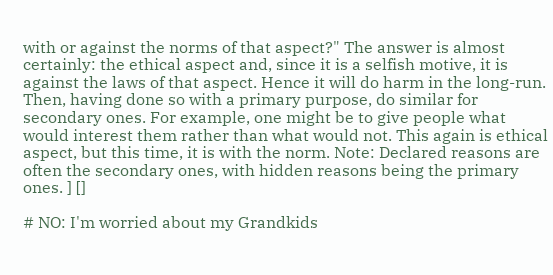with or against the norms of that aspect?" The answer is almost certainly: the ethical aspect and, since it is a selfish motive, it is against the laws of that aspect. Hence it will do harm in the long-run. Then, having done so with a primary purpose, do similar for secondary ones. For example, one might be to give people what would interest them rather than what would not. This again is ethical aspect, but this time, it is with the norm. Note: Declared reasons are often the secondary ones, with hidden reasons being the primary ones. ] []

# NO: I'm worried about my Grandkids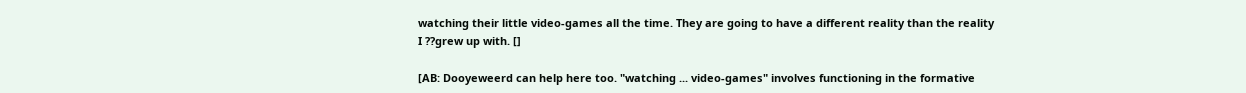watching their little video-games all the time. They are going to have a different reality than the reality I ??grew up with. []

[AB: Dooyeweerd can help here too. "watching ... video-games" involves functioning in the formative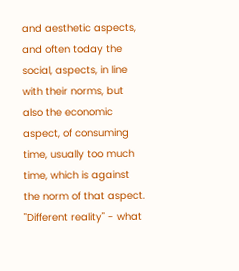and aesthetic aspects, and often today the social, aspects, in line with their norms, but also the economic aspect, of consuming time, usually too much time, which is against the norm of that aspect. "Different reality" - what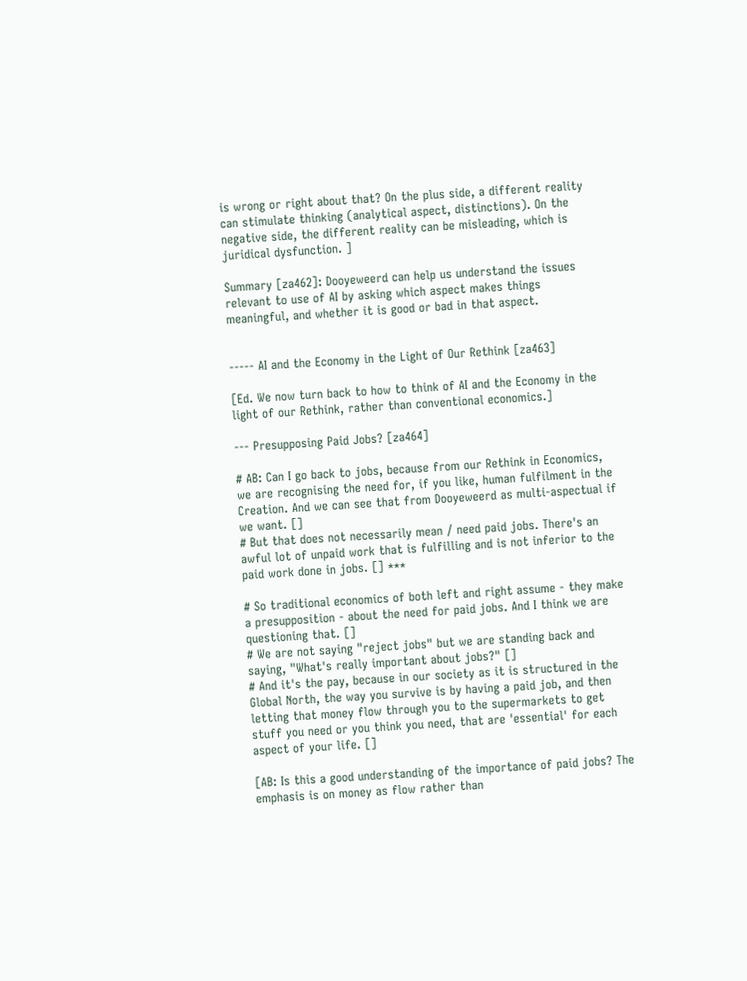is wrong or right about that? On the plus side, a different reality can stimulate thinking (analytical aspect, distinctions). On the negative side, the different reality can be misleading, which is juridical dysfunction. ]

Summary [za462]: Dooyeweerd can help us understand the issues relevant to use of AI by asking which aspect makes things meaningful, and whether it is good or bad in that aspect.


----- AI and the Economy in the Light of Our Rethink [za463]

[Ed. We now turn back to how to think of AI and the Economy in the light of our Rethink, rather than conventional economics.]

--- Presupposing Paid Jobs? [za464]

# AB: Can I go back to jobs, because from our Rethink in Economics, we are recognising the need for, if you like, human fulfilment in the Creation. And we can see that from Dooyeweerd as multi-aspectual if we want. []
# But that does not necessarily mean / need paid jobs. There's an awful lot of unpaid work that is fulfilling and is not inferior to the paid work done in jobs. [] ***

# So traditional economics of both left and right assume - they make a presupposition - about the need for paid jobs. And I think we are questioning that. []
# We are not saying "reject jobs" but we are standing back and saying, "What's really important about jobs?" []
# And it's the pay, because in our society as it is structured in the Global North, the way you survive is by having a paid job, and then letting that money flow through you to the supermarkets to get stuff you need or you think you need, that are 'essential' for each aspect of your life. []

[AB: Is this a good understanding of the importance of paid jobs? The emphasis is on money as flow rather than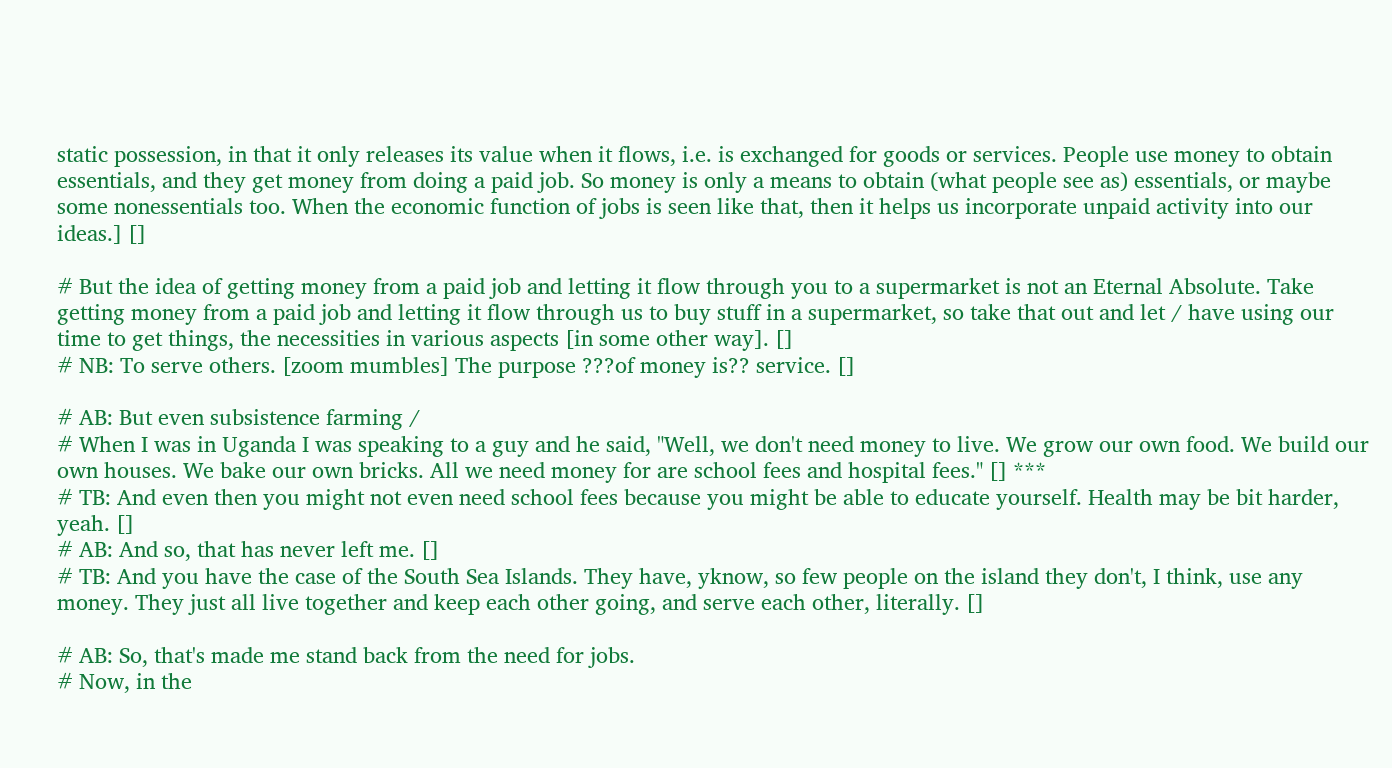static possession, in that it only releases its value when it flows, i.e. is exchanged for goods or services. People use money to obtain essentials, and they get money from doing a paid job. So money is only a means to obtain (what people see as) essentials, or maybe some nonessentials too. When the economic function of jobs is seen like that, then it helps us incorporate unpaid activity into our ideas.] []

# But the idea of getting money from a paid job and letting it flow through you to a supermarket is not an Eternal Absolute. Take getting money from a paid job and letting it flow through us to buy stuff in a supermarket, so take that out and let / have using our time to get things, the necessities in various aspects [in some other way]. []
# NB: To serve others. [zoom mumbles] The purpose ???of money is?? service. []

# AB: But even subsistence farming /
# When I was in Uganda I was speaking to a guy and he said, "Well, we don't need money to live. We grow our own food. We build our own houses. We bake our own bricks. All we need money for are school fees and hospital fees." [] ***
# TB: And even then you might not even need school fees because you might be able to educate yourself. Health may be bit harder, yeah. []
# AB: And so, that has never left me. []
# TB: And you have the case of the South Sea Islands. They have, yknow, so few people on the island they don't, I think, use any money. They just all live together and keep each other going, and serve each other, literally. []

# AB: So, that's made me stand back from the need for jobs.
# Now, in the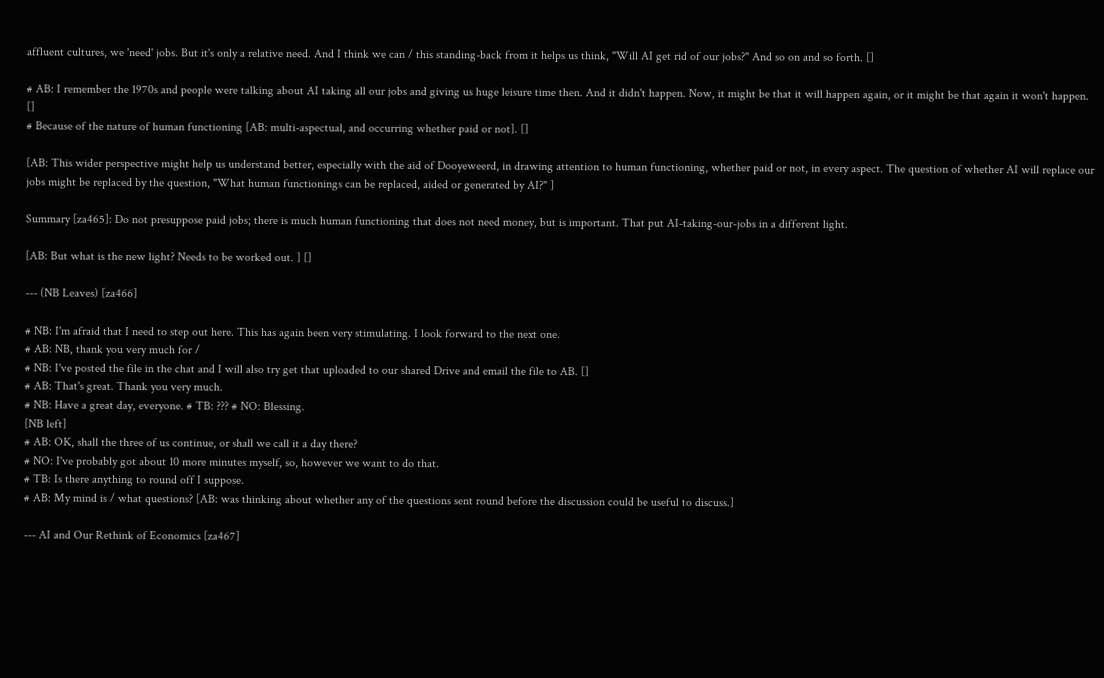affluent cultures, we 'need' jobs. But it's only a relative need. And I think we can / this standing-back from it helps us think, "Will AI get rid of our jobs?" And so on and so forth. []

# AB: I remember the 1970s and people were talking about AI taking all our jobs and giving us huge leisure time then. And it didn't happen. Now, it might be that it will happen again, or it might be that again it won't happen. []
# Because of the nature of human functioning [AB: multi-aspectual, and occurring whether paid or not]. []

[AB: This wider perspective might help us understand better, especially with the aid of Dooyeweerd, in drawing attention to human functioning, whether paid or not, in every aspect. The question of whether AI will replace our jobs might be replaced by the question, "What human functionings can be replaced, aided or generated by AI?" ]

Summary [za465]: Do not presuppose paid jobs; there is much human functioning that does not need money, but is important. That put AI-taking-our-jobs in a different light.

[AB: But what is the new light? Needs to be worked out. ] []

--- (NB Leaves) [za466]

# NB: I'm afraid that I need to step out here. This has again been very stimulating. I look forward to the next one.
# AB: NB, thank you very much for /
# NB: I've posted the file in the chat and I will also try get that uploaded to our shared Drive and email the file to AB. []
# AB: That's great. Thank you very much.
# NB: Have a great day, everyone. # TB: ??? # NO: Blessing.
[NB left]
# AB: OK, shall the three of us continue, or shall we call it a day there?
# NO: I've probably got about 10 more minutes myself, so, however we want to do that.
# TB: Is there anything to round off I suppose.
# AB: My mind is / what questions? [AB: was thinking about whether any of the questions sent round before the discussion could be useful to discuss.]

--- AI and Our Rethink of Economics [za467]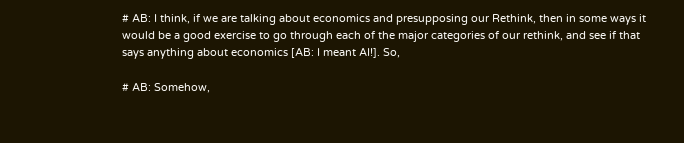# AB: I think, if we are talking about economics and presupposing our Rethink, then in some ways it would be a good exercise to go through each of the major categories of our rethink, and see if that says anything about economics [AB: I meant AI!]. So,

# AB: Somehow,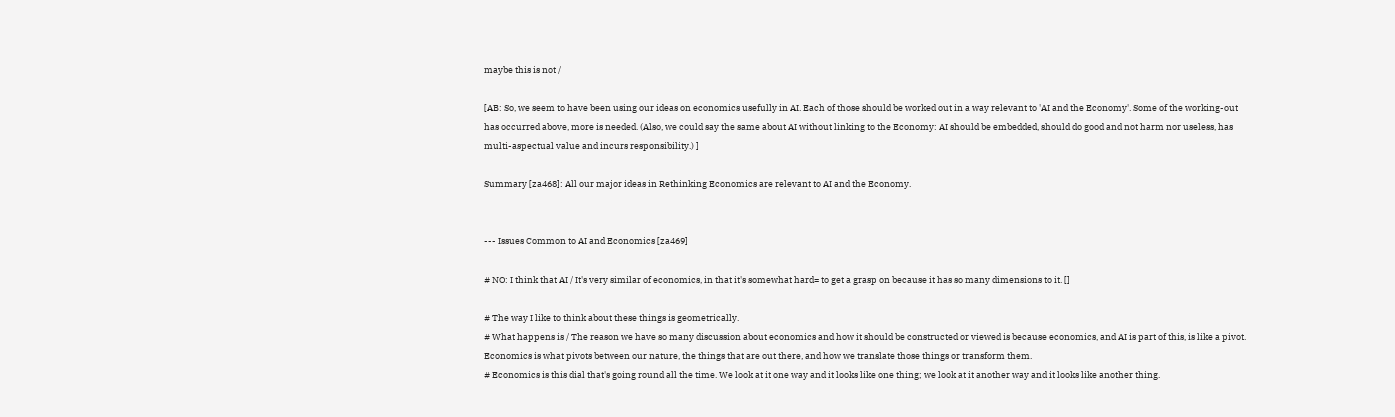maybe this is not /

[AB: So, we seem to have been using our ideas on economics usefully in AI. Each of those should be worked out in a way relevant to 'AI and the Economy'. Some of the working-out has occurred above, more is needed. (Also, we could say the same about AI without linking to the Economy: AI should be embedded, should do good and not harm nor useless, has multi-aspectual value and incurs responsibility.) ]

Summary [za468]: All our major ideas in Rethinking Economics are relevant to AI and the Economy.


--- Issues Common to AI and Economics [za469]

# NO: I think that AI / It's very similar of economics, in that it's somewhat hard= to get a grasp on because it has so many dimensions to it. []

# The way I like to think about these things is geometrically.
# What happens is / The reason we have so many discussion about economics and how it should be constructed or viewed is because economics, and AI is part of this, is like a pivot. Economics is what pivots between our nature, the things that are out there, and how we translate those things or transform them.
# Economics is this dial that's going round all the time. We look at it one way and it looks like one thing; we look at it another way and it looks like another thing.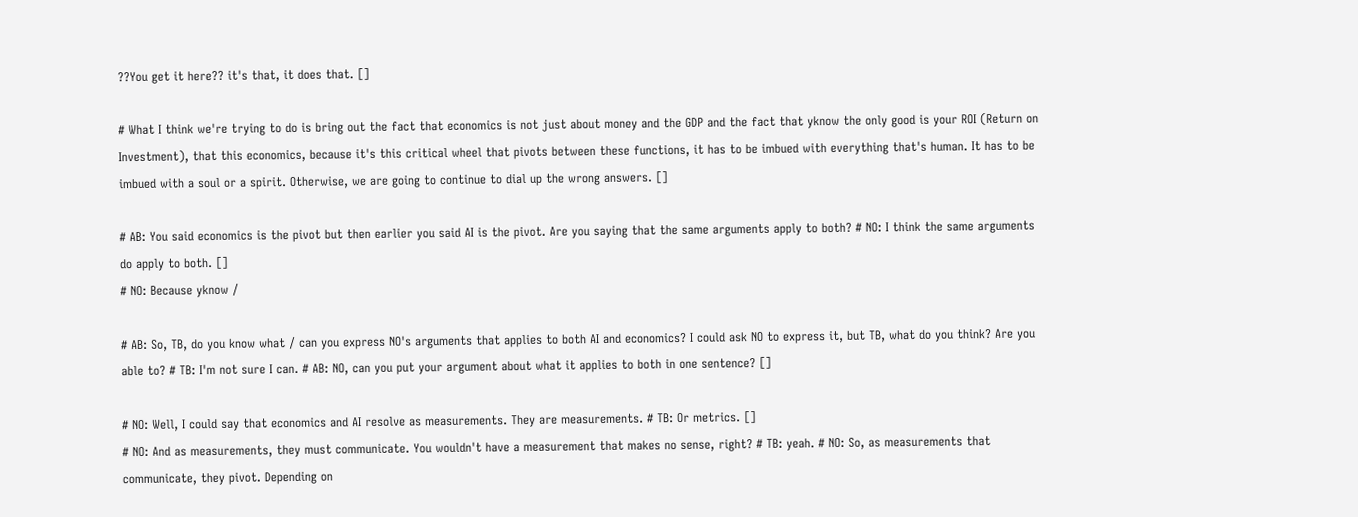??You get it here?? it's that, it does that. []

# What I think we're trying to do is bring out the fact that economics is not just about money and the GDP and the fact that yknow the only good is your ROI (Return on Investment), that this economics, because it's this critical wheel that pivots between these functions, it has to be imbued with everything that's human. It has to be imbued with a soul or a spirit. Otherwise, we are going to continue to dial up the wrong answers. []

# AB: You said economics is the pivot but then earlier you said AI is the pivot. Are you saying that the same arguments apply to both? # NO: I think the same arguments do apply to both. []
# NO: Because yknow /

# AB: So, TB, do you know what / can you express NO's arguments that applies to both AI and economics? I could ask NO to express it, but TB, what do you think? Are you able to? # TB: I'm not sure I can. # AB: NO, can you put your argument about what it applies to both in one sentence? []

# NO: Well, I could say that economics and AI resolve as measurements. They are measurements. # TB: Or metrics. []
# NO: And as measurements, they must communicate. You wouldn't have a measurement that makes no sense, right? # TB: yeah. # NO: So, as measurements that communicate, they pivot. Depending on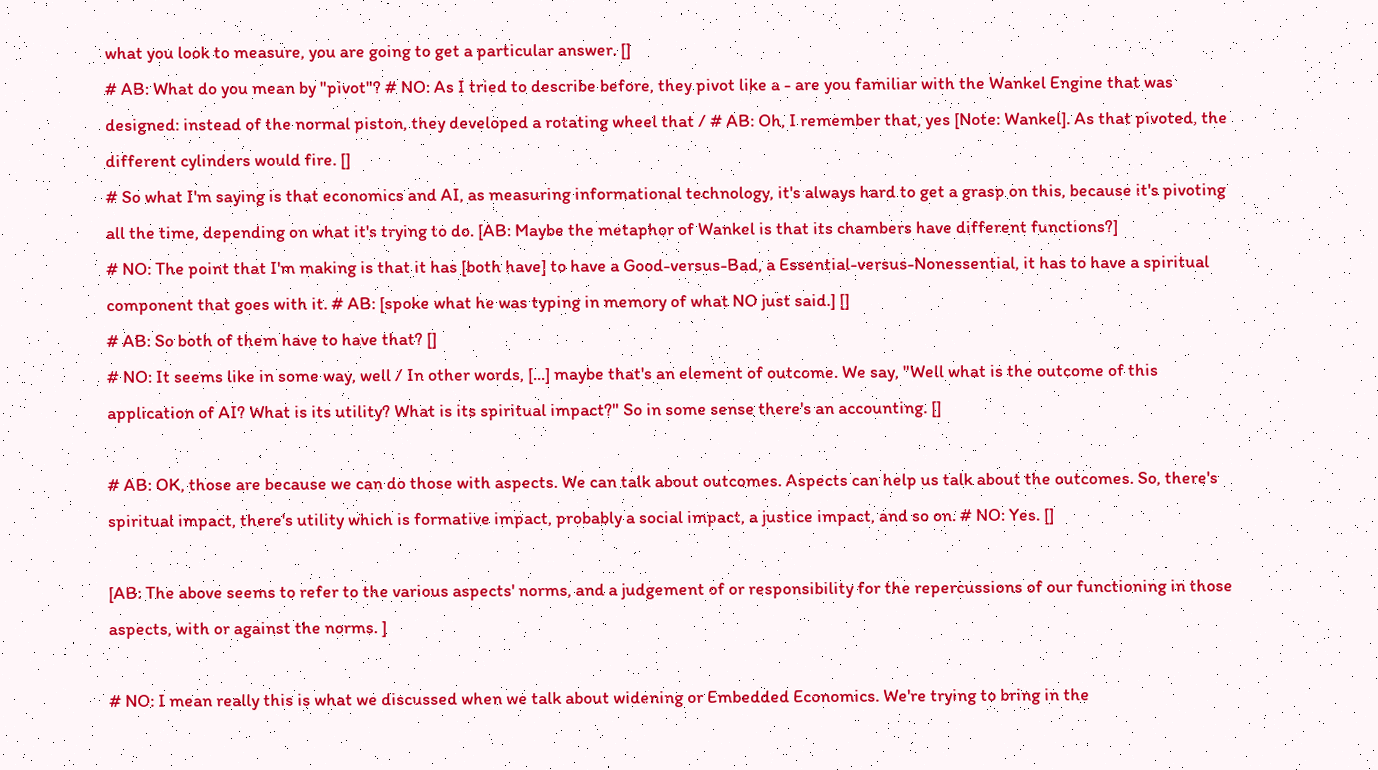what you look to measure, you are going to get a particular answer. []
# AB: What do you mean by "pivot"? # NO: As I tried to describe before, they pivot like a - are you familiar with the Wankel Engine that was designed: instead of the normal piston, they developed a rotating wheel that / # AB: Oh, I remember that, yes [Note: Wankel]. As that pivoted, the different cylinders would fire. []
# So what I'm saying is that economics and AI, as measuring informational technology, it's always hard to get a grasp on this, because it's pivoting all the time, depending on what it's trying to do. [AB: Maybe the metaphor of Wankel is that its chambers have different functions?]
# NO: The point that I'm making is that it has [both have] to have a Good-versus-Bad, a Essential-versus-Nonessential, it has to have a spiritual component that goes with it. # AB: [spoke what he was typing in memory of what NO just said.] []
# AB: So both of them have to have that? []
# NO: It seems like in some way, well / In other words, [...] maybe that's an element of outcome. We say, "Well what is the outcome of this application of AI? What is its utility? What is its spiritual impact?" So in some sense there's an accounting. []

# AB: OK, those are because we can do those with aspects. We can talk about outcomes. Aspects can help us talk about the outcomes. So, there's spiritual impact, there's utility which is formative impact, probably a social impact, a justice impact, and so on. # NO: Yes. []

[AB: The above seems to refer to the various aspects' norms, and a judgement of or responsibility for the repercussions of our functioning in those aspects, with or against the norms. ]

# NO: I mean really this is what we discussed when we talk about widening or Embedded Economics. We're trying to bring in the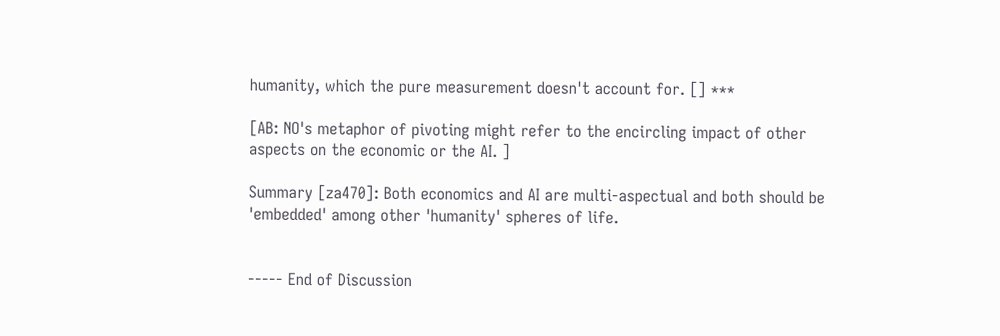humanity, which the pure measurement doesn't account for. [] ***

[AB: NO's metaphor of pivoting might refer to the encircling impact of other aspects on the economic or the AI. ]

Summary [za470]: Both economics and AI are multi-aspectual and both should be 'embedded' among other 'humanity' spheres of life.


----- End of Discussion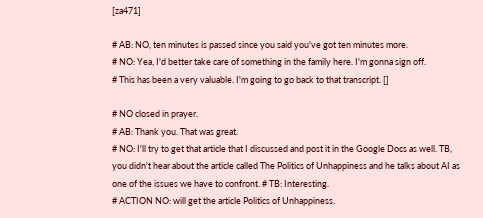[za471]

# AB: NO, ten minutes is passed since you said you've got ten minutes more.
# NO: Yea, I'd better take care of something in the family here. I'm gonna sign off.
# This has been a very valuable. I'm going to go back to that transcript. []

# NO closed in prayer.
# AB: Thank you. That was great.
# NO: I'll try to get that article that I discussed and post it in the Google Docs as well. TB, you didn't hear about the article called The Politics of Unhappiness and he talks about AI as one of the issues we have to confront. # TB: Interesting.
# ACTION NO: will get the article Politics of Unhappiness.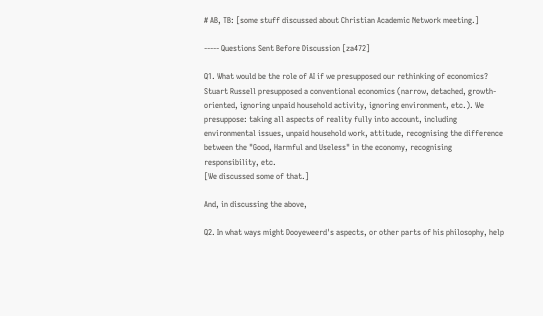# AB, TB: [some stuff discussed about Christian Academic Network meeting.]

----- Questions Sent Before Discussion [za472]

Q1. What would be the role of AI if we presupposed our rethinking of economics? Stuart Russell presupposed a conventional economics (narrow, detached, growth-oriented, ignoring unpaid household activity, ignoring environment, etc.). We presuppose: taking all aspects of reality fully into account, including environmental issues, unpaid household work, attitude, recognising the difference between the "Good, Harmful and Useless" in the economy, recognising responsibility, etc.
[We discussed some of that.]

And, in discussing the above,

Q2. In what ways might Dooyeweerd's aspects, or other parts of his philosophy, help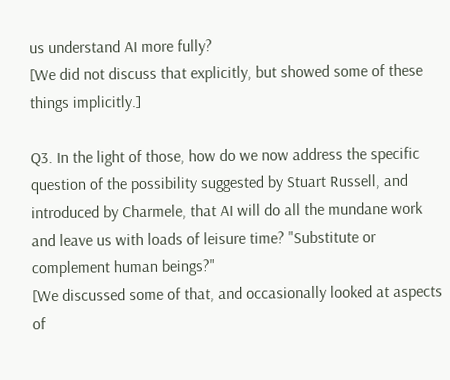us understand AI more fully?
[We did not discuss that explicitly, but showed some of these things implicitly.]

Q3. In the light of those, how do we now address the specific question of the possibility suggested by Stuart Russell, and introduced by Charmele, that AI will do all the mundane work and leave us with loads of leisure time? "Substitute or complement human beings?"
[We discussed some of that, and occasionally looked at aspects of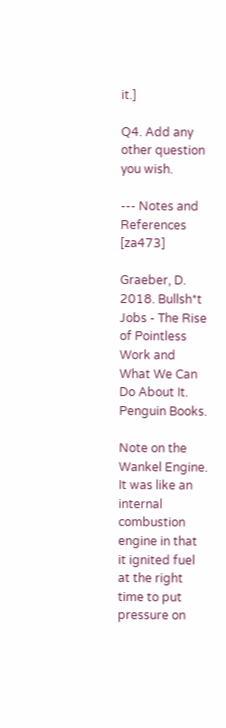it.]

Q4. Add any other question you wish.

--- Notes and References [za473]

Graeber, D. 2018. Bullsh*t Jobs - The Rise of Pointless Work and What We Can Do About It. Penguin Books.

Note on the Wankel Engine. It was like an internal combustion engine in that it ignited fuel at the right time to put pressure on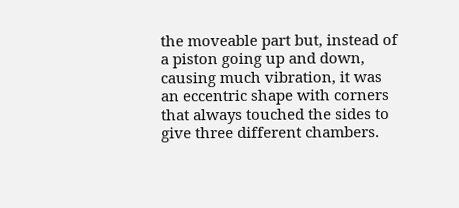the moveable part but, instead of a piston going up and down, causing much vibration, it was an eccentric shape with corners that always touched the sides to give three different chambers.